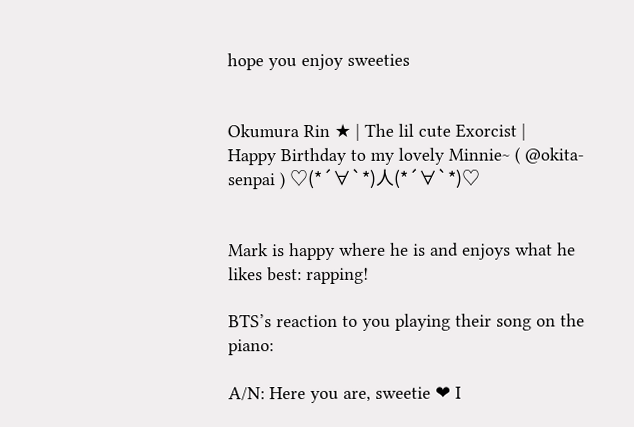hope you enjoy sweeties


Okumura Rin ★ | The lil cute Exorcist |
Happy Birthday to my lovely Minnie~ ( @okita-senpai ) ♡(*´∀`*)人(*´∀`*)♡


Mark is happy where he is and enjoys what he likes best: rapping!

BTS’s reaction to you playing their song on the piano:

A/N: Here you are, sweetie ❤ I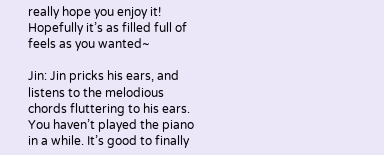really hope you enjoy it! Hopefully it’s as filled full of feels as you wanted~

Jin: Jin pricks his ears, and listens to the melodious chords fluttering to his ears. You haven’t played the piano in a while. It’s good to finally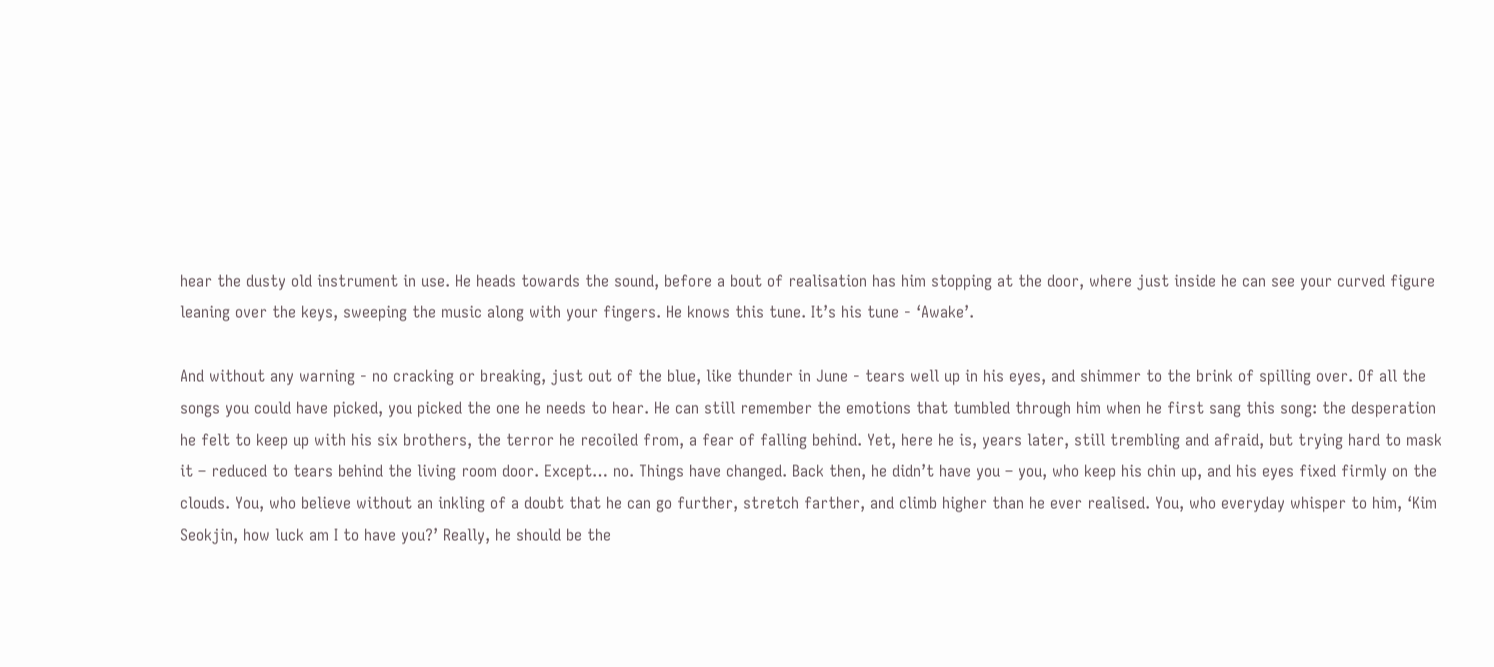hear the dusty old instrument in use. He heads towards the sound, before a bout of realisation has him stopping at the door, where just inside he can see your curved figure leaning over the keys, sweeping the music along with your fingers. He knows this tune. It’s his tune - ‘Awake’.

And without any warning - no cracking or breaking, just out of the blue, like thunder in June - tears well up in his eyes, and shimmer to the brink of spilling over. Of all the songs you could have picked, you picked the one he needs to hear. He can still remember the emotions that tumbled through him when he first sang this song: the desperation he felt to keep up with his six brothers, the terror he recoiled from, a fear of falling behind. Yet, here he is, years later, still trembling and afraid, but trying hard to mask it – reduced to tears behind the living room door. Except… no. Things have changed. Back then, he didn’t have you – you, who keep his chin up, and his eyes fixed firmly on the clouds. You, who believe without an inkling of a doubt that he can go further, stretch farther, and climb higher than he ever realised. You, who everyday whisper to him, ‘Kim Seokjin, how luck am I to have you?’ Really, he should be the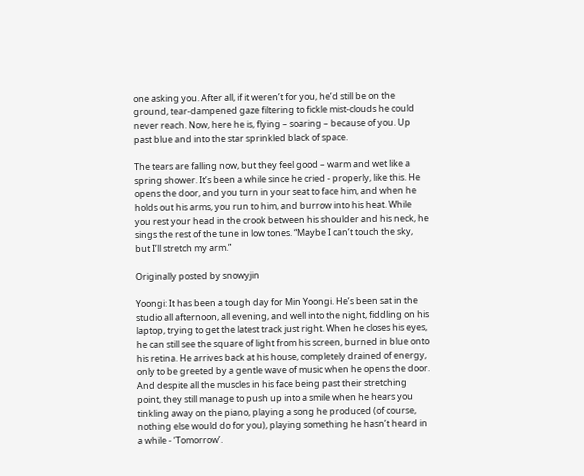one asking you. After all, if it weren’t for you, he’d still be on the ground, tear-dampened gaze filtering to fickle mist-clouds he could never reach. Now, here he is, flying – soaring – because of you. Up past blue and into the star sprinkled black of space.

The tears are falling now, but they feel good – warm and wet like a spring shower. It’s been a while since he cried - properly, like this. He opens the door, and you turn in your seat to face him, and when he holds out his arms, you run to him, and burrow into his heat. While you rest your head in the crook between his shoulder and his neck, he sings the rest of the tune in low tones. “Maybe I can’t touch the sky, but I’ll stretch my arm.”

Originally posted by snowyjin

Yoongi: It has been a tough day for Min Yoongi. He’s been sat in the studio all afternoon, all evening, and well into the night, fiddling on his laptop, trying to get the latest track just right. When he closes his eyes, he can still see the square of light from his screen, burned in blue onto his retina. He arrives back at his house, completely drained of energy, only to be greeted by a gentle wave of music when he opens the door. And despite all the muscles in his face being past their stretching point, they still manage to push up into a smile when he hears you tinkling away on the piano, playing a song he produced (of course, nothing else would do for you), playing something he hasn’t heard in a while - ‘Tomorrow’.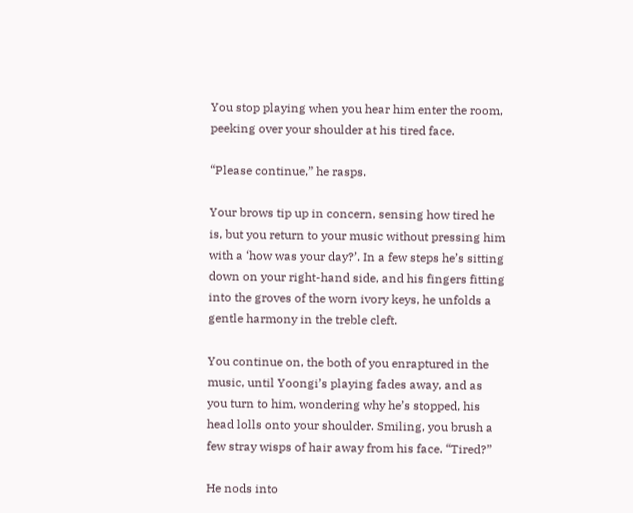You stop playing when you hear him enter the room, peeking over your shoulder at his tired face.

“Please continue,” he rasps.

Your brows tip up in concern, sensing how tired he is, but you return to your music without pressing him with a ‘how was your day?’. In a few steps he’s sitting down on your right-hand side, and his fingers fitting into the groves of the worn ivory keys, he unfolds a gentle harmony in the treble cleft.

You continue on, the both of you enraptured in the music, until Yoongi’s playing fades away, and as you turn to him, wondering why he’s stopped, his head lolls onto your shoulder. Smiling, you brush a few stray wisps of hair away from his face. “Tired?”

He nods into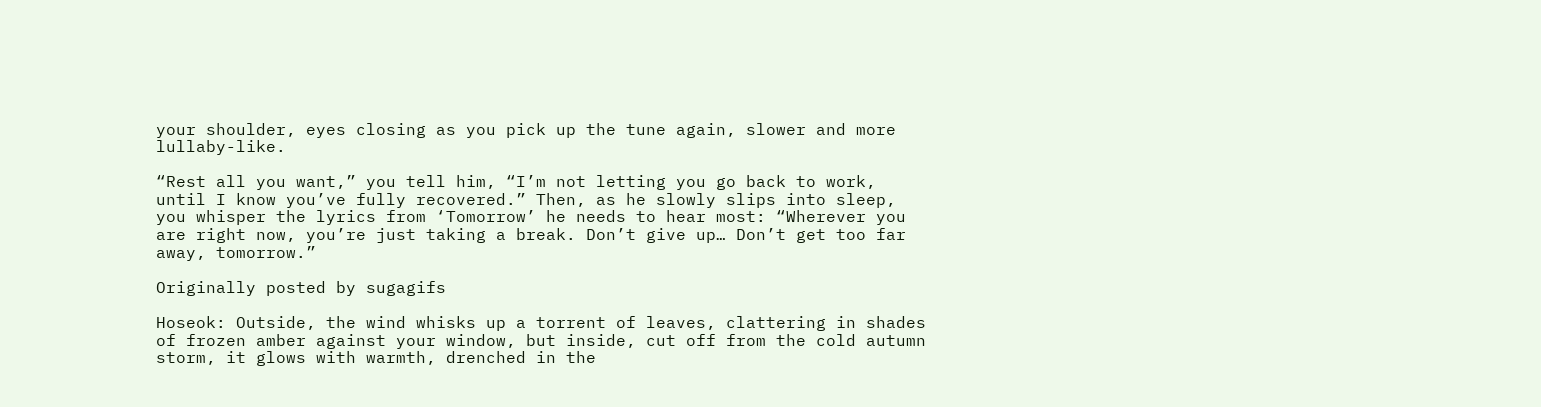your shoulder, eyes closing as you pick up the tune again, slower and more lullaby-like.

“Rest all you want,” you tell him, “I’m not letting you go back to work, until I know you’ve fully recovered.” Then, as he slowly slips into sleep, you whisper the lyrics from ‘Tomorrow’ he needs to hear most: “Wherever you are right now, you’re just taking a break. Don’t give up… Don’t get too far away, tomorrow.”

Originally posted by sugagifs

Hoseok: Outside, the wind whisks up a torrent of leaves, clattering in shades of frozen amber against your window, but inside, cut off from the cold autumn storm, it glows with warmth, drenched in the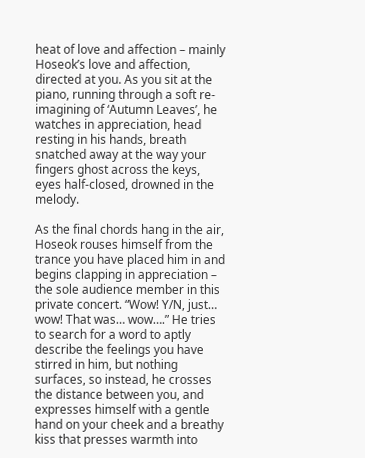heat of love and affection – mainly Hoseok’s love and affection, directed at you. As you sit at the piano, running through a soft re-imagining of ‘Autumn Leaves’, he watches in appreciation, head resting in his hands, breath snatched away at the way your fingers ghost across the keys, eyes half-closed, drowned in the melody.

As the final chords hang in the air, Hoseok rouses himself from the trance you have placed him in and begins clapping in appreciation – the sole audience member in this private concert. “Wow! Y/N, just… wow! That was… wow….” He tries to search for a word to aptly describe the feelings you have stirred in him, but nothing surfaces, so instead, he crosses the distance between you, and expresses himself with a gentle hand on your cheek and a breathy kiss that presses warmth into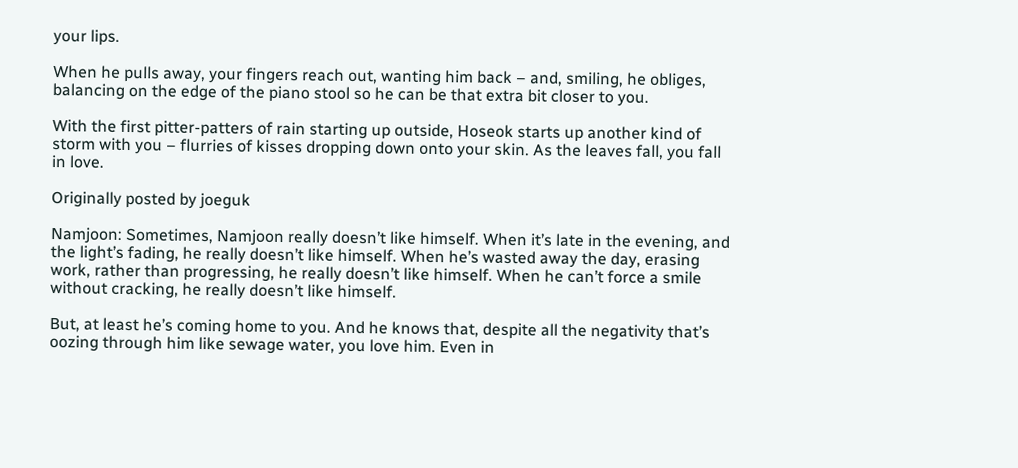your lips.

When he pulls away, your fingers reach out, wanting him back – and, smiling, he obliges, balancing on the edge of the piano stool so he can be that extra bit closer to you.

With the first pitter-patters of rain starting up outside, Hoseok starts up another kind of storm with you – flurries of kisses dropping down onto your skin. As the leaves fall, you fall in love.

Originally posted by joeguk

Namjoon: Sometimes, Namjoon really doesn’t like himself. When it’s late in the evening, and the light’s fading, he really doesn’t like himself. When he’s wasted away the day, erasing work, rather than progressing, he really doesn’t like himself. When he can’t force a smile without cracking, he really doesn’t like himself.

But, at least he’s coming home to you. And he knows that, despite all the negativity that’s oozing through him like sewage water, you love him. Even in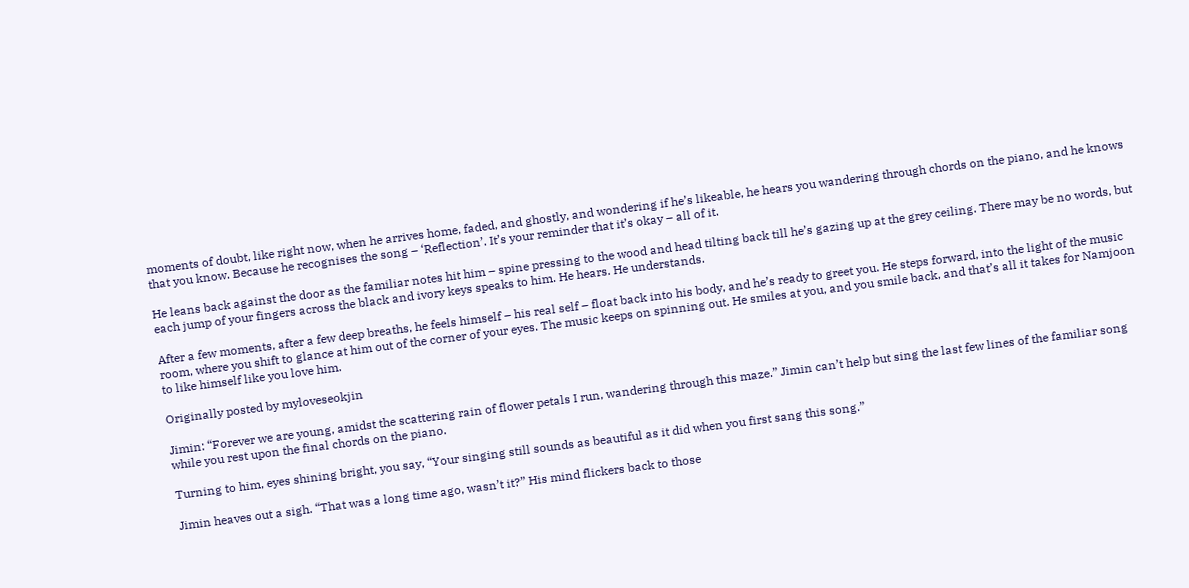moments of doubt, like right now, when he arrives home, faded, and ghostly, and wondering if he’s likeable, he hears you wandering through chords on the piano, and he knows that you know. Because he recognises the song – ‘Reflection’. It’s your reminder that it’s okay – all of it.

He leans back against the door as the familiar notes hit him – spine pressing to the wood and head tilting back till he’s gazing up at the grey ceiling. There may be no words, but each jump of your fingers across the black and ivory keys speaks to him. He hears. He understands.

After a few moments, after a few deep breaths, he feels himself – his real self – float back into his body, and he’s ready to greet you. He steps forward, into the light of the music room, where you shift to glance at him out of the corner of your eyes. The music keeps on spinning out. He smiles at you, and you smile back, and that’s all it takes for Namjoon to like himself like you love him.

Originally posted by myloveseokjin

Jimin: “Forever we are young, amidst the scattering rain of flower petals I run, wandering through this maze.” Jimin can’t help but sing the last few lines of the familiar song while you rest upon the final chords on the piano.

Turning to him, eyes shining bright, you say, “Your singing still sounds as beautiful as it did when you first sang this song.”

Jimin heaves out a sigh. “That was a long time ago, wasn’t it?” His mind flickers back to those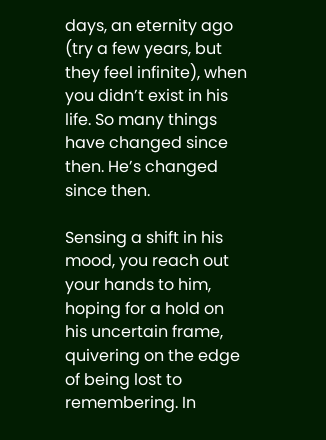days, an eternity ago (try a few years, but they feel infinite), when you didn’t exist in his life. So many things have changed since then. He’s changed since then.

Sensing a shift in his mood, you reach out your hands to him, hoping for a hold on his uncertain frame, quivering on the edge of being lost to remembering. In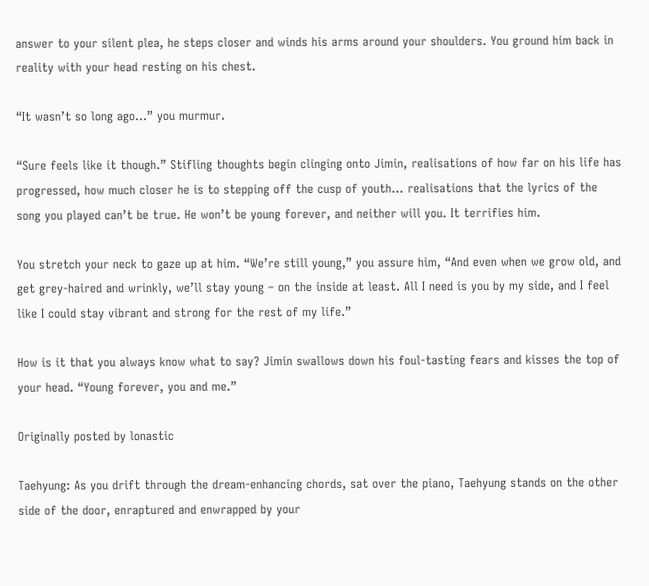answer to your silent plea, he steps closer and winds his arms around your shoulders. You ground him back in reality with your head resting on his chest.

“It wasn’t so long ago…” you murmur.

“Sure feels like it though.” Stifling thoughts begin clinging onto Jimin, realisations of how far on his life has progressed, how much closer he is to stepping off the cusp of youth… realisations that the lyrics of the song you played can’t be true. He won’t be young forever, and neither will you. It terrifies him.

You stretch your neck to gaze up at him. “We’re still young,” you assure him, “And even when we grow old, and get grey-haired and wrinkly, we’ll stay young – on the inside at least. All I need is you by my side, and I feel like I could stay vibrant and strong for the rest of my life.”

How is it that you always know what to say? Jimin swallows down his foul-tasting fears and kisses the top of your head. “Young forever, you and me.”

Originally posted by lonastic

Taehyung: As you drift through the dream-enhancing chords, sat over the piano, Taehyung stands on the other side of the door, enraptured and enwrapped by your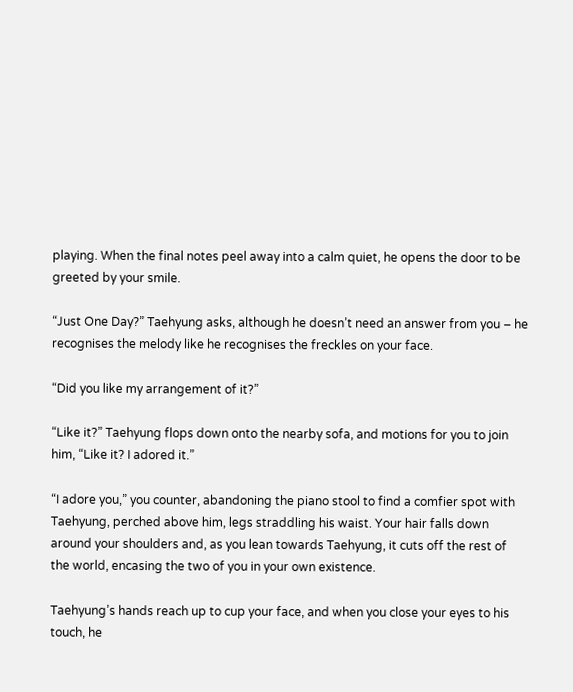playing. When the final notes peel away into a calm quiet, he opens the door to be greeted by your smile.

“Just One Day?” Taehyung asks, although he doesn’t need an answer from you – he recognises the melody like he recognises the freckles on your face.

“Did you like my arrangement of it?”

“Like it?” Taehyung flops down onto the nearby sofa, and motions for you to join him, “Like it? I adored it.”

“I adore you,” you counter, abandoning the piano stool to find a comfier spot with Taehyung, perched above him, legs straddling his waist. Your hair falls down around your shoulders and, as you lean towards Taehyung, it cuts off the rest of the world, encasing the two of you in your own existence.

Taehyung’s hands reach up to cup your face, and when you close your eyes to his touch, he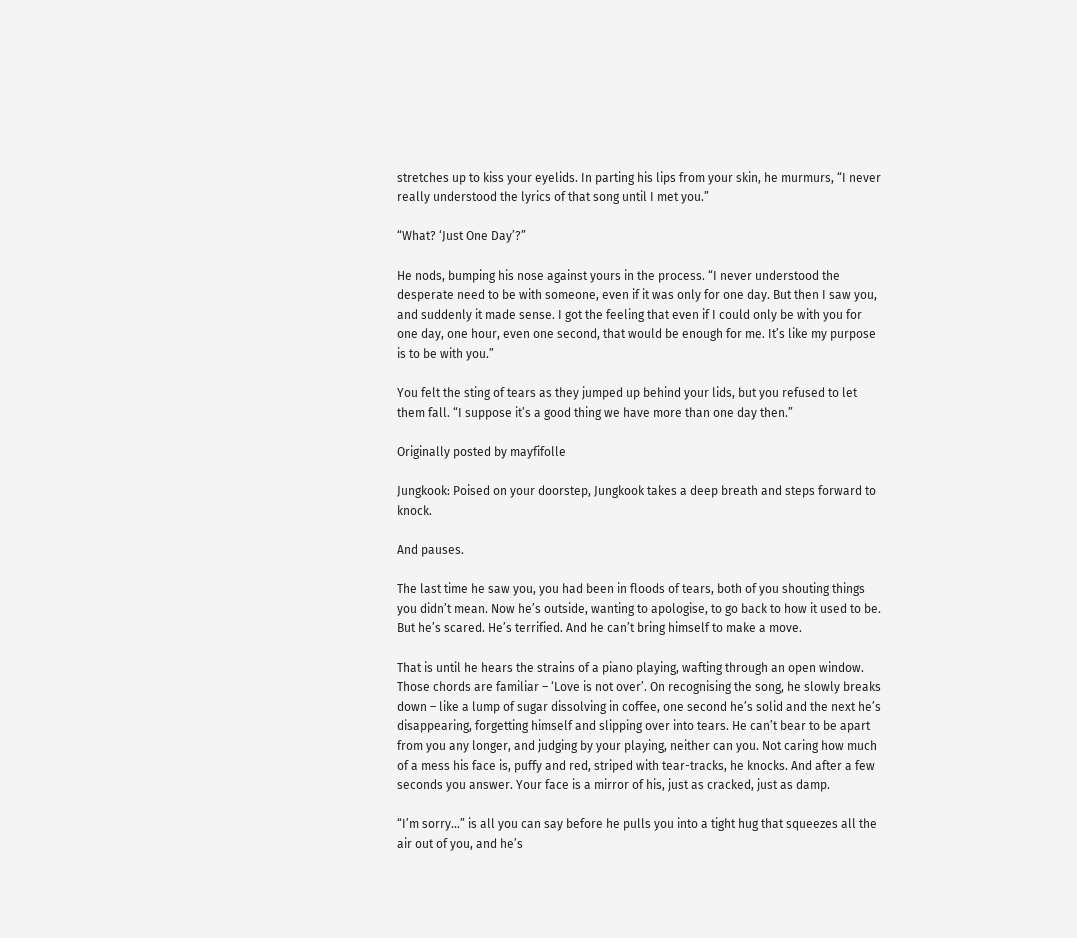stretches up to kiss your eyelids. In parting his lips from your skin, he murmurs, “I never really understood the lyrics of that song until I met you.”

“What? ‘Just One Day’?”

He nods, bumping his nose against yours in the process. “I never understood the desperate need to be with someone, even if it was only for one day. But then I saw you, and suddenly it made sense. I got the feeling that even if I could only be with you for one day, one hour, even one second, that would be enough for me. It’s like my purpose is to be with you.”

You felt the sting of tears as they jumped up behind your lids, but you refused to let them fall. “I suppose it’s a good thing we have more than one day then.”

Originally posted by mayfifolle

Jungkook: Poised on your doorstep, Jungkook takes a deep breath and steps forward to knock.

And pauses.

The last time he saw you, you had been in floods of tears, both of you shouting things you didn’t mean. Now he’s outside, wanting to apologise, to go back to how it used to be. But he’s scared. He’s terrified. And he can’t bring himself to make a move.

That is until he hears the strains of a piano playing, wafting through an open window. Those chords are familiar – ‘Love is not over’. On recognising the song, he slowly breaks down – like a lump of sugar dissolving in coffee, one second he’s solid and the next he’s disappearing, forgetting himself and slipping over into tears. He can’t bear to be apart from you any longer, and judging by your playing, neither can you. Not caring how much of a mess his face is, puffy and red, striped with tear-tracks, he knocks. And after a few seconds you answer. Your face is a mirror of his, just as cracked, just as damp.

“I’m sorry…” is all you can say before he pulls you into a tight hug that squeezes all the air out of you, and he’s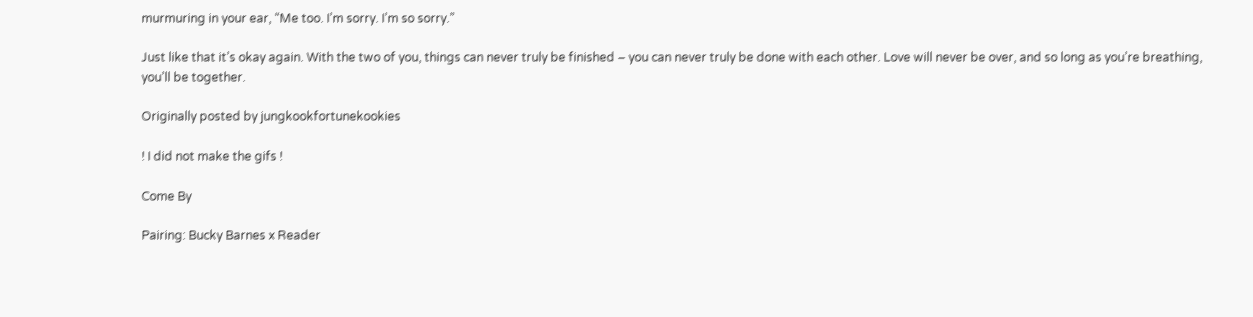murmuring in your ear, “Me too. I’m sorry. I’m so sorry.”

Just like that it’s okay again. With the two of you, things can never truly be finished – you can never truly be done with each other. Love will never be over, and so long as you’re breathing, you’ll be together.

Originally posted by jungkookfortunekookies

! I did not make the gifs !

Come By

Pairing: Bucky Barnes x Reader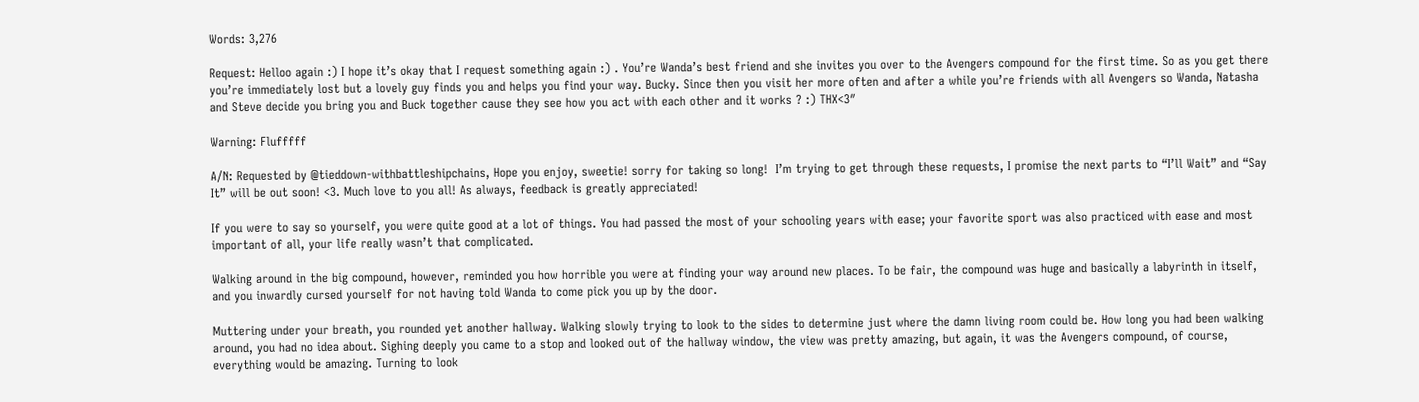Words: 3,276

Request: Helloo again :) I hope it’s okay that I request something again :) . You’re Wanda’s best friend and she invites you over to the Avengers compound for the first time. So as you get there you’re immediately lost but a lovely guy finds you and helps you find your way. Bucky. Since then you visit her more often and after a while you’re friends with all Avengers so Wanda, Natasha and Steve decide you bring you and Buck together cause they see how you act with each other and it works ? :) THX<3″

Warning: Flufffff

A/N: Requested by @tieddown-withbattleshipchains, Hope you enjoy, sweetie! sorry for taking so long!  I’m trying to get through these requests, I promise the next parts to “I’ll Wait” and “Say It” will be out soon! <3. Much love to you all! As always, feedback is greatly appreciated!

If you were to say so yourself, you were quite good at a lot of things. You had passed the most of your schooling years with ease; your favorite sport was also practiced with ease and most important of all, your life really wasn’t that complicated.

Walking around in the big compound, however, reminded you how horrible you were at finding your way around new places. To be fair, the compound was huge and basically a labyrinth in itself, and you inwardly cursed yourself for not having told Wanda to come pick you up by the door.

Muttering under your breath, you rounded yet another hallway. Walking slowly trying to look to the sides to determine just where the damn living room could be. How long you had been walking around, you had no idea about. Sighing deeply you came to a stop and looked out of the hallway window, the view was pretty amazing, but again, it was the Avengers compound, of course, everything would be amazing. Turning to look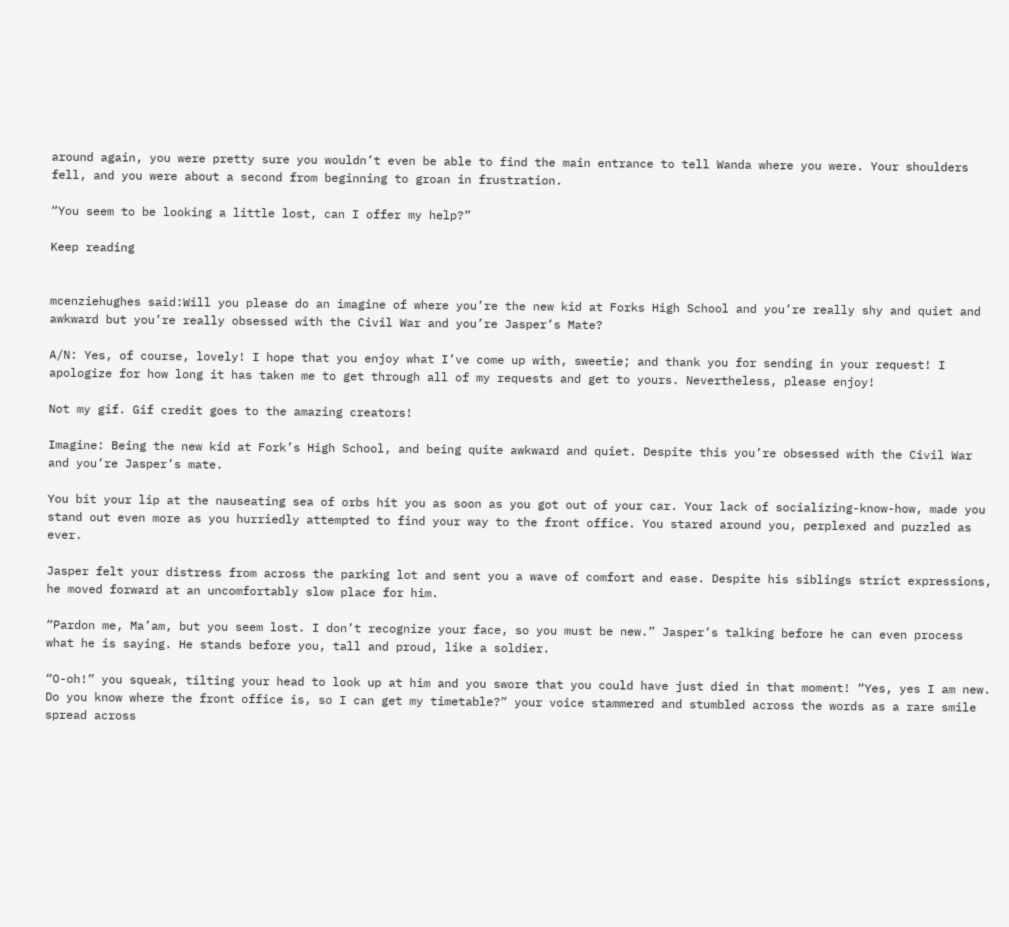around again, you were pretty sure you wouldn’t even be able to find the main entrance to tell Wanda where you were. Your shoulders fell, and you were about a second from beginning to groan in frustration.

“You seem to be looking a little lost, can I offer my help?”

Keep reading


mcenziehughes said:Will you please do an imagine of where you’re the new kid at Forks High School and you’re really shy and quiet and awkward but you’re really obsessed with the Civil War and you’re Jasper’s Mate?

A/N: Yes, of course, lovely! I hope that you enjoy what I’ve come up with, sweetie; and thank you for sending in your request! I apologize for how long it has taken me to get through all of my requests and get to yours. Nevertheless, please enjoy!

Not my gif. Gif credit goes to the amazing creators!

Imagine: Being the new kid at Fork’s High School, and being quite awkward and quiet. Despite this you’re obsessed with the Civil War and you’re Jasper’s mate.

You bit your lip at the nauseating sea of orbs hit you as soon as you got out of your car. Your lack of socializing-know-how, made you stand out even more as you hurriedly attempted to find your way to the front office. You stared around you, perplexed and puzzled as ever.

Jasper felt your distress from across the parking lot and sent you a wave of comfort and ease. Despite his siblings strict expressions, he moved forward at an uncomfortably slow place for him.

“Pardon me, Ma’am, but you seem lost. I don’t recognize your face, so you must be new.” Jasper’s talking before he can even process what he is saying. He stands before you, tall and proud, like a soldier.

“O-oh!” you squeak, tilting your head to look up at him and you swore that you could have just died in that moment! “Yes, yes I am new. Do you know where the front office is, so I can get my timetable?” your voice stammered and stumbled across the words as a rare smile spread across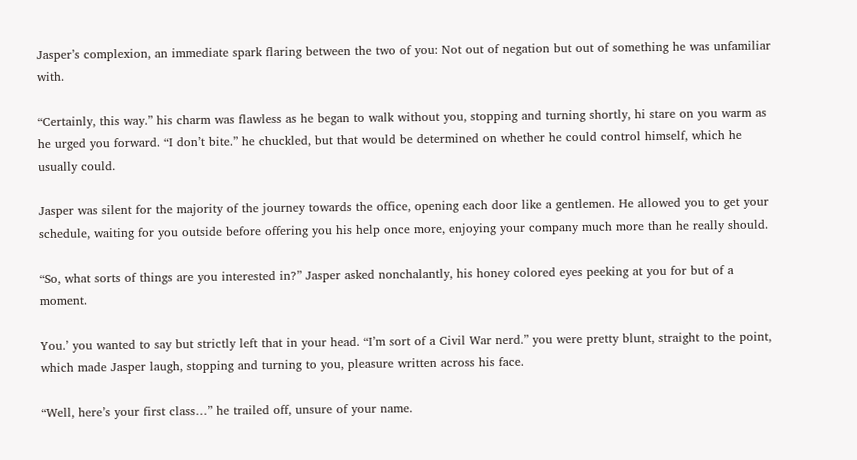Jasper’s complexion, an immediate spark flaring between the two of you: Not out of negation but out of something he was unfamiliar with.

“Certainly, this way.” his charm was flawless as he began to walk without you, stopping and turning shortly, hi stare on you warm as he urged you forward. “I don’t bite.” he chuckled, but that would be determined on whether he could control himself, which he usually could.

Jasper was silent for the majority of the journey towards the office, opening each door like a gentlemen. He allowed you to get your schedule, waiting for you outside before offering you his help once more, enjoying your company much more than he really should.

“So, what sorts of things are you interested in?” Jasper asked nonchalantly, his honey colored eyes peeking at you for but of a moment.

You.’ you wanted to say but strictly left that in your head. “I’m sort of a Civil War nerd.” you were pretty blunt, straight to the point, which made Jasper laugh, stopping and turning to you, pleasure written across his face.

“Well, here’s your first class…” he trailed off, unsure of your name.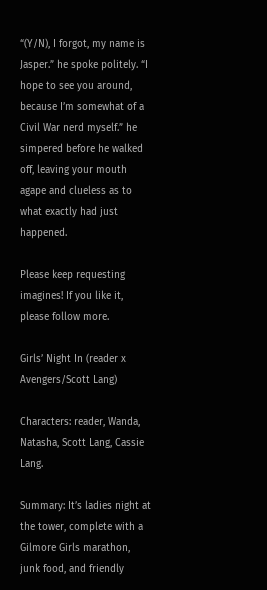“(Y/N), I forgot, my name is Jasper.” he spoke politely. “I hope to see you around, because I’m somewhat of a Civil War nerd myself.” he simpered before he walked off, leaving your mouth agape and clueless as to what exactly had just happened.

Please keep requesting imagines! If you like it, please follow more.

Girls’ Night In (reader x Avengers/Scott Lang)

Characters: reader, Wanda, Natasha, Scott Lang, Cassie Lang.

Summary: It’s ladies night at the tower, complete with a Gilmore Girls marathon,  junk food, and friendly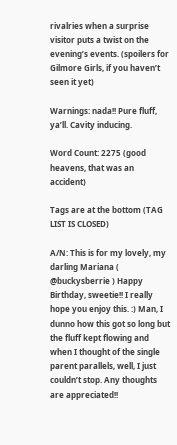rivalries when a surprise visitor puts a twist on the evening’s events. (spoilers for Gilmore Girls, if you haven’t seen it yet)

Warnings: nada!! Pure fluff, ya’ll. Cavity inducing.

Word Count: 2275 (good heavens, that was an accident)

Tags are at the bottom (TAG LIST IS CLOSED)

A/N: This is for my lovely, my darling Mariana ( @buckysberrie ) Happy Birthday, sweetie!! I really hope you enjoy this. :) Man, I dunno how this got so long but the fluff kept flowing and when I thought of the single parent parallels, well, I just couldn’t stop. Any thoughts are appreciated!!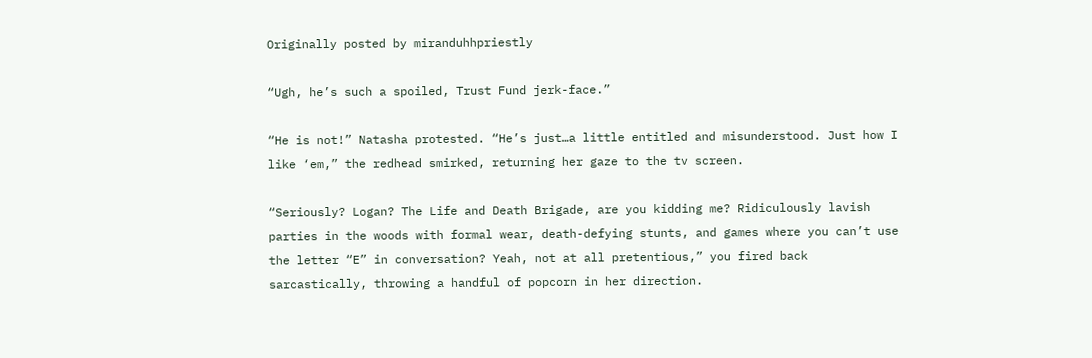Originally posted by miranduhhpriestly

“Ugh, he’s such a spoiled, Trust Fund jerk-face.”

“He is not!” Natasha protested. “He’s just…a little entitled and misunderstood. Just how I like ‘em,” the redhead smirked, returning her gaze to the tv screen.

“Seriously? Logan? The Life and Death Brigade, are you kidding me? Ridiculously lavish parties in the woods with formal wear, death-defying stunts, and games where you can’t use the letter “E” in conversation? Yeah, not at all pretentious,” you fired back sarcastically, throwing a handful of popcorn in her direction.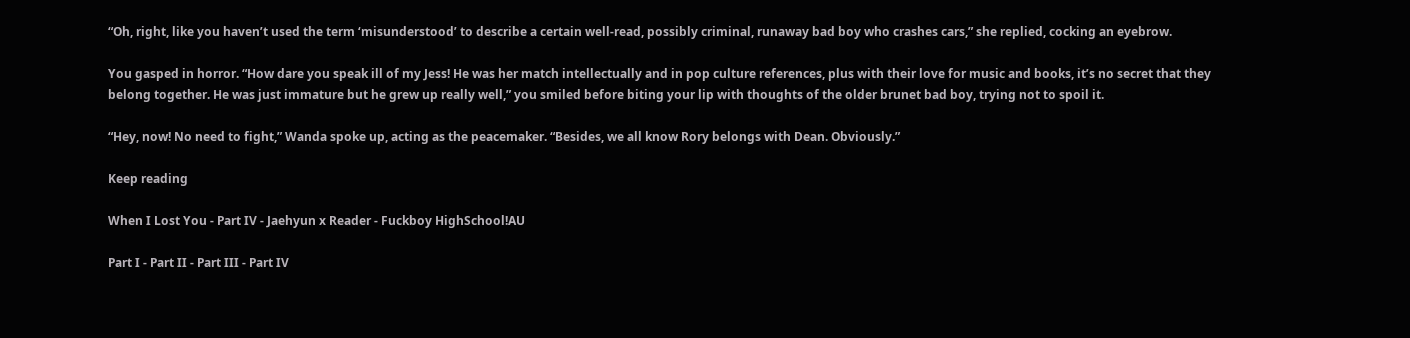“Oh, right, like you haven’t used the term ‘misunderstood’ to describe a certain well-read, possibly criminal, runaway bad boy who crashes cars,” she replied, cocking an eyebrow.

You gasped in horror. “How dare you speak ill of my Jess! He was her match intellectually and in pop culture references, plus with their love for music and books, it’s no secret that they belong together. He was just immature but he grew up really well,” you smiled before biting your lip with thoughts of the older brunet bad boy, trying not to spoil it.

“Hey, now! No need to fight,” Wanda spoke up, acting as the peacemaker. “Besides, we all know Rory belongs with Dean. Obviously.”

Keep reading

When I Lost You - Part IV - Jaehyun x Reader - Fuckboy HighSchool!AU

Part I - Part II - Part III - Part IV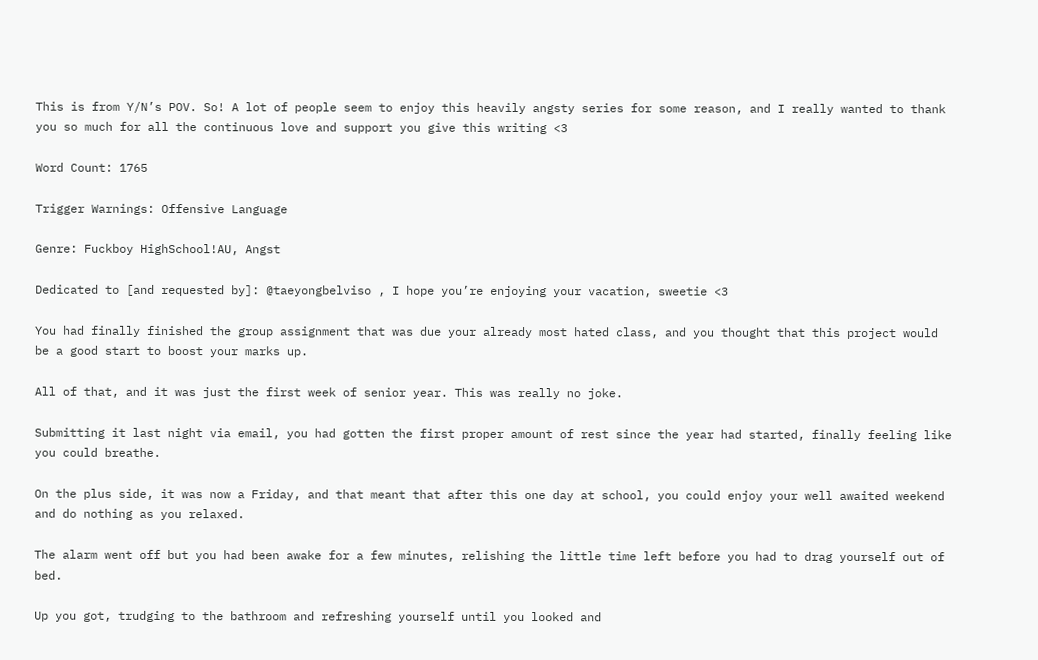This is from Y/N’s POV. So! A lot of people seem to enjoy this heavily angsty series for some reason, and I really wanted to thank you so much for all the continuous love and support you give this writing <3

Word Count: 1765

Trigger Warnings: Offensive Language

Genre: Fuckboy HighSchool!AU, Angst

Dedicated to [and requested by]: @taeyongbelviso , I hope you’re enjoying your vacation, sweetie <3

You had finally finished the group assignment that was due your already most hated class, and you thought that this project would be a good start to boost your marks up.

All of that, and it was just the first week of senior year. This was really no joke.

Submitting it last night via email, you had gotten the first proper amount of rest since the year had started, finally feeling like you could breathe.

On the plus side, it was now a Friday, and that meant that after this one day at school, you could enjoy your well awaited weekend and do nothing as you relaxed.

The alarm went off but you had been awake for a few minutes, relishing the little time left before you had to drag yourself out of bed.

Up you got, trudging to the bathroom and refreshing yourself until you looked and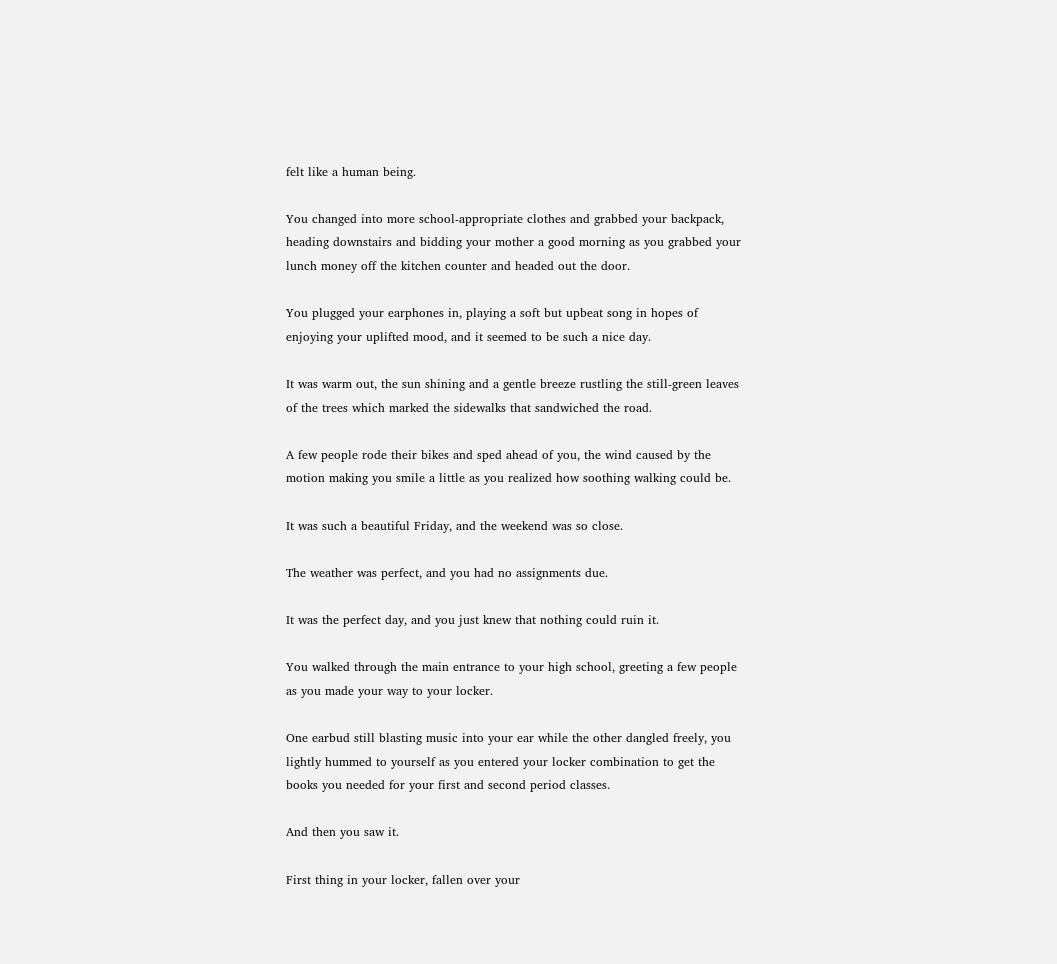felt like a human being.

You changed into more school-appropriate clothes and grabbed your backpack, heading downstairs and bidding your mother a good morning as you grabbed your lunch money off the kitchen counter and headed out the door.

You plugged your earphones in, playing a soft but upbeat song in hopes of enjoying your uplifted mood, and it seemed to be such a nice day.

It was warm out, the sun shining and a gentle breeze rustling the still-green leaves of the trees which marked the sidewalks that sandwiched the road.

A few people rode their bikes and sped ahead of you, the wind caused by the motion making you smile a little as you realized how soothing walking could be.

It was such a beautiful Friday, and the weekend was so close.

The weather was perfect, and you had no assignments due.

It was the perfect day, and you just knew that nothing could ruin it.

You walked through the main entrance to your high school, greeting a few people as you made your way to your locker.

One earbud still blasting music into your ear while the other dangled freely, you lightly hummed to yourself as you entered your locker combination to get the books you needed for your first and second period classes.

And then you saw it.

First thing in your locker, fallen over your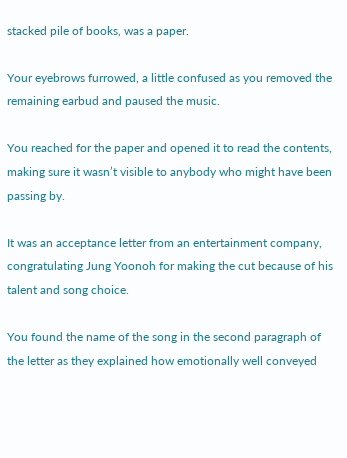stacked pile of books, was a paper.

Your eyebrows furrowed, a little confused as you removed the remaining earbud and paused the music.

You reached for the paper and opened it to read the contents, making sure it wasn’t visible to anybody who might have been passing by.

It was an acceptance letter from an entertainment company, congratulating Jung Yoonoh for making the cut because of his talent and song choice.

You found the name of the song in the second paragraph of the letter as they explained how emotionally well conveyed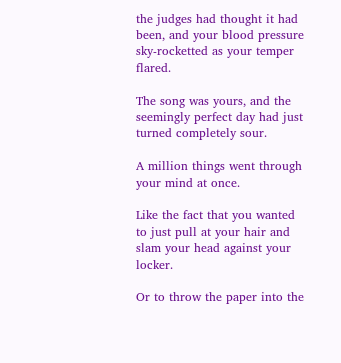the judges had thought it had been, and your blood pressure sky-rocketted as your temper flared.

The song was yours, and the seemingly perfect day had just turned completely sour.

A million things went through your mind at once.

Like the fact that you wanted to just pull at your hair and slam your head against your locker.

Or to throw the paper into the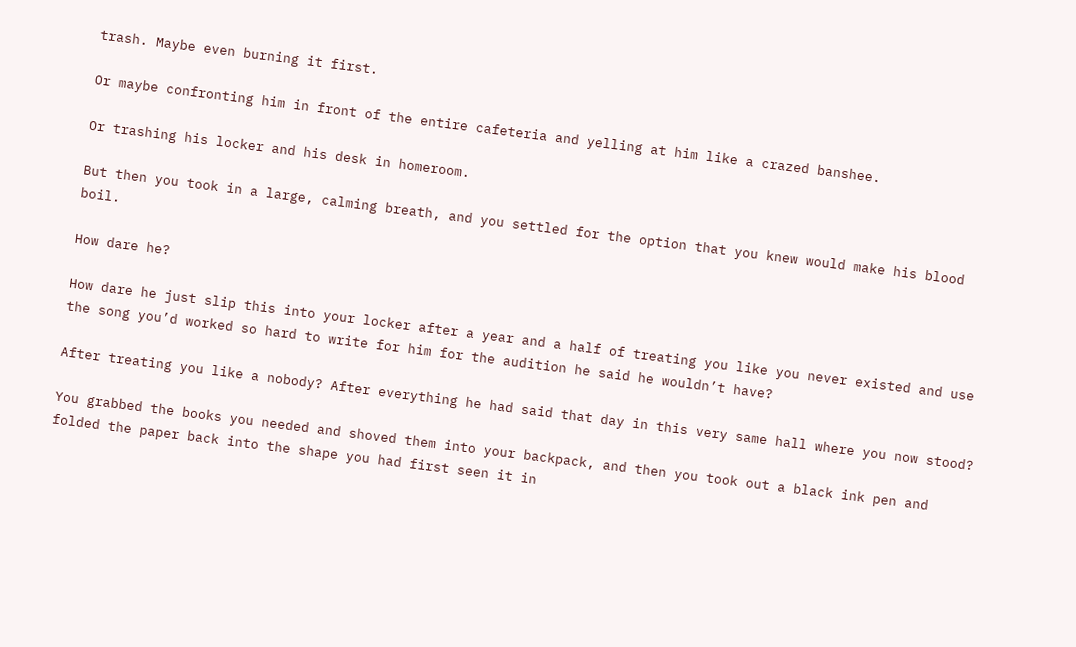trash. Maybe even burning it first.

Or maybe confronting him in front of the entire cafeteria and yelling at him like a crazed banshee.

Or trashing his locker and his desk in homeroom.

But then you took in a large, calming breath, and you settled for the option that you knew would make his blood boil.

How dare he?

How dare he just slip this into your locker after a year and a half of treating you like you never existed and use the song you’d worked so hard to write for him for the audition he said he wouldn’t have?

After treating you like a nobody? After everything he had said that day in this very same hall where you now stood?

You grabbed the books you needed and shoved them into your backpack, and then you took out a black ink pen and folded the paper back into the shape you had first seen it in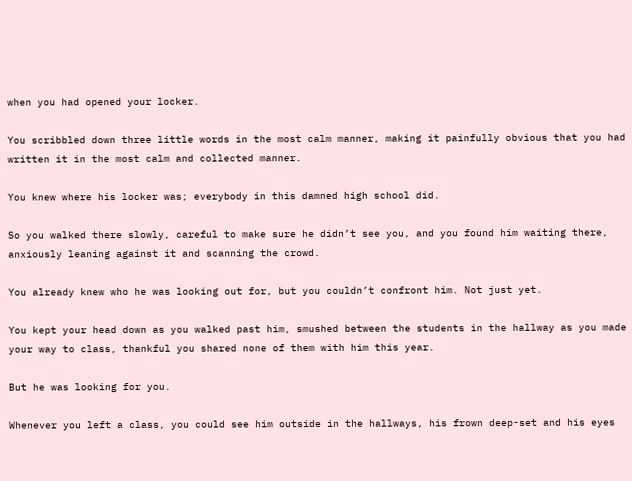when you had opened your locker.

You scribbled down three little words in the most calm manner, making it painfully obvious that you had written it in the most calm and collected manner.

You knew where his locker was; everybody in this damned high school did.

So you walked there slowly, careful to make sure he didn’t see you, and you found him waiting there, anxiously leaning against it and scanning the crowd.

You already knew who he was looking out for, but you couldn’t confront him. Not just yet.

You kept your head down as you walked past him, smushed between the students in the hallway as you made your way to class, thankful you shared none of them with him this year.

But he was looking for you.

Whenever you left a class, you could see him outside in the hallways, his frown deep-set and his eyes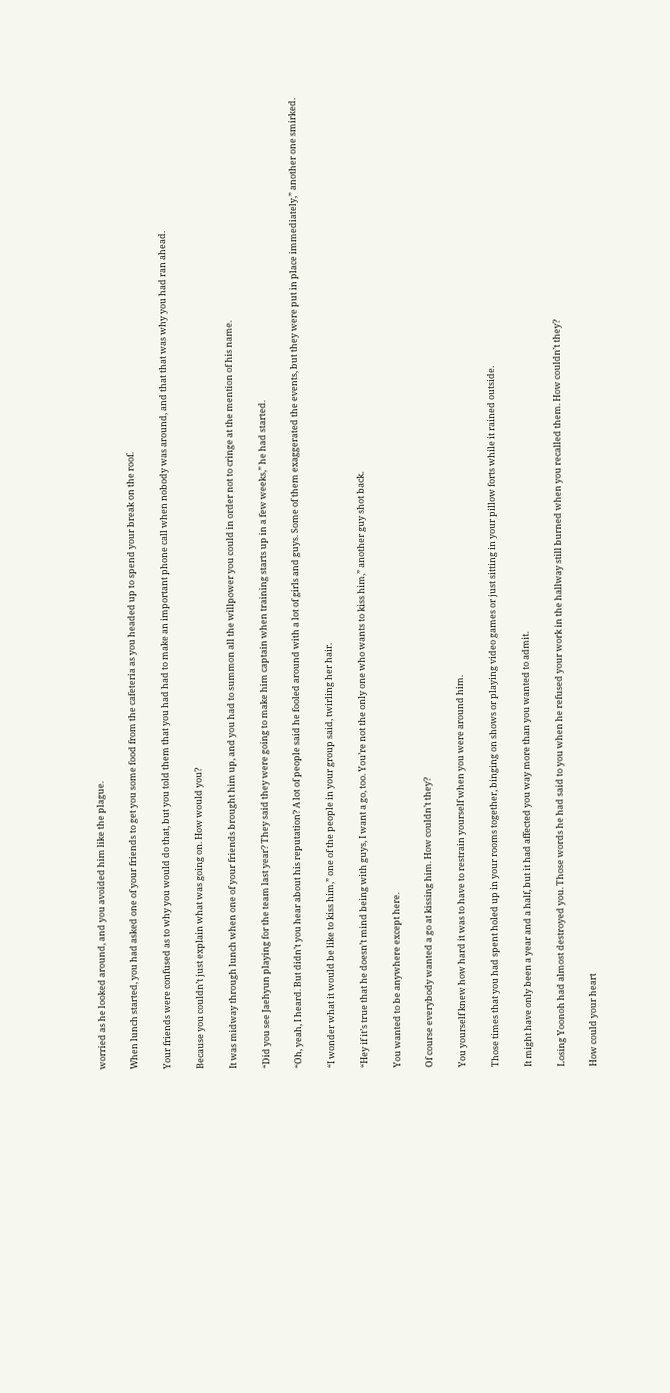worried as he looked around, and you avoided him like the plague.

When lunch started, you had asked one of your friends to get you some food from the cafeteria as you headed up to spend your break on the roof.

Your friends were confused as to why you would do that, but you told them that you had had to make an important phone call when nobody was around, and that that was why you had ran ahead.

Because you couldn’t just explain what was going on. How would you?

It was midway through lunch when one of your friends brought him up, and you had to summon all the willpower you could in order not to cringe at the mention of his name.

“Did you see Jaehyun playing for the team last year? They said they were going to make him captain when training starts up in a few weeks,” he had started.

“Oh, yeah, I heard. But didn’t you hear about his reputation? A lot of people said he fooled around with a lot of girls and guys. Some of them exaggerated the events, but they were put in place immediately,” another one smirked.

“I wonder what it would be like to kiss him,” one of the people in your group said, twirling her hair.

“Hey if it’s true that he doesn’t mind being with guys, I want a go, too. You’re not the only one who wants to kiss him,” another guy shot back.

You wanted to be anywhere except here.

Of course everybody wanted a go at kissing him. How couldn’t they?

You yourself knew how hard it was to have to restrain yourself when you were around him.

Those times that you had spent holed up in your rooms together, binging on shows or playing video games or just sitting in your pillow forts while it rained outside.

It might have only been a year and a half, but it had affected you way more than you wanted to admit.

Losing Yoonoh had almost destroyed you. Those words he had said to you when he refused your work in the hallway still burned when you recalled them. How couldn’t they?

How could your heart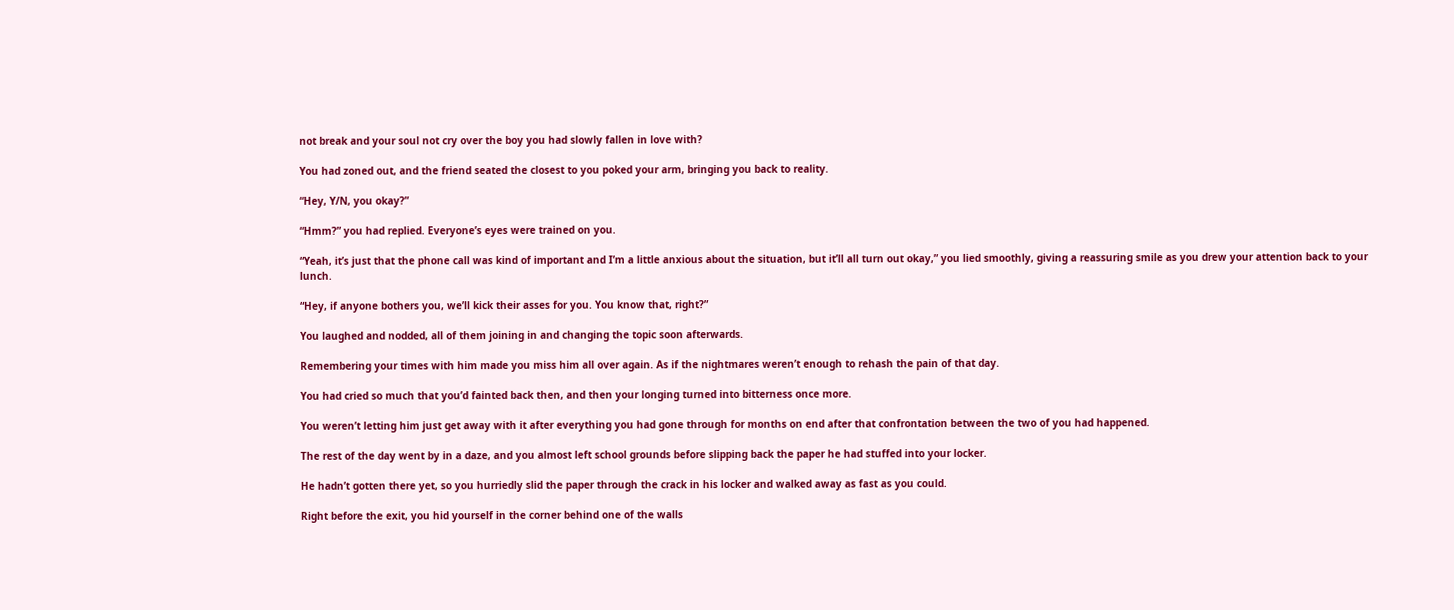not break and your soul not cry over the boy you had slowly fallen in love with?

You had zoned out, and the friend seated the closest to you poked your arm, bringing you back to reality.

“Hey, Y/N, you okay?”

“Hmm?” you had replied. Everyone’s eyes were trained on you.

“Yeah, it’s just that the phone call was kind of important and I’m a little anxious about the situation, but it’ll all turn out okay,” you lied smoothly, giving a reassuring smile as you drew your attention back to your lunch.

“Hey, if anyone bothers you, we’ll kick their asses for you. You know that, right?”

You laughed and nodded, all of them joining in and changing the topic soon afterwards.

Remembering your times with him made you miss him all over again. As if the nightmares weren’t enough to rehash the pain of that day.

You had cried so much that you’d fainted back then, and then your longing turned into bitterness once more.

You weren’t letting him just get away with it after everything you had gone through for months on end after that confrontation between the two of you had happened.

The rest of the day went by in a daze, and you almost left school grounds before slipping back the paper he had stuffed into your locker.

He hadn’t gotten there yet, so you hurriedly slid the paper through the crack in his locker and walked away as fast as you could.

Right before the exit, you hid yourself in the corner behind one of the walls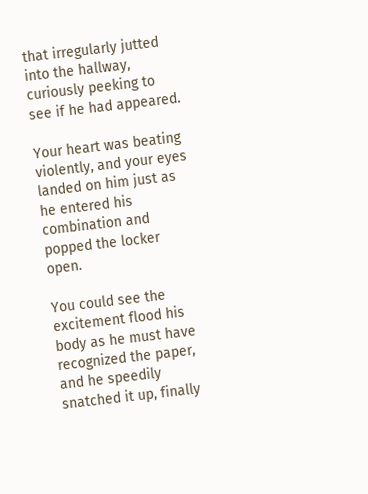that irregularly jutted into the hallway, curiously peeking to see if he had appeared.

Your heart was beating violently, and your eyes landed on him just as he entered his combination and popped the locker open.

You could see the excitement flood his body as he must have recognized the paper, and he speedily snatched it up, finally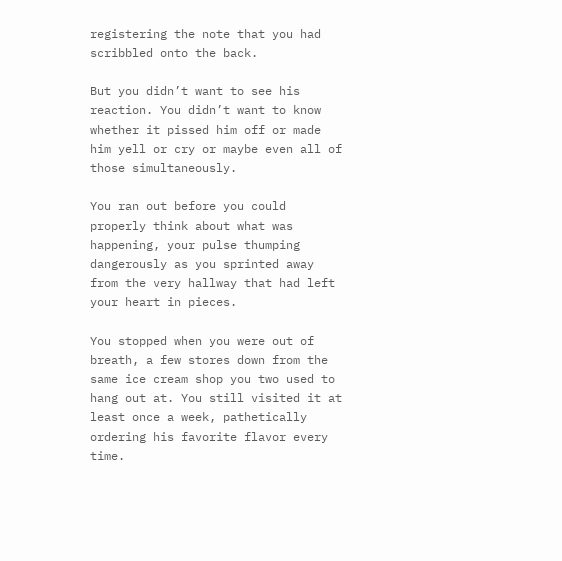registering the note that you had scribbled onto the back.

But you didn’t want to see his reaction. You didn’t want to know whether it pissed him off or made him yell or cry or maybe even all of those simultaneously.

You ran out before you could properly think about what was happening, your pulse thumping dangerously as you sprinted away from the very hallway that had left your heart in pieces.

You stopped when you were out of breath, a few stores down from the same ice cream shop you two used to hang out at. You still visited it at least once a week, pathetically ordering his favorite flavor every time.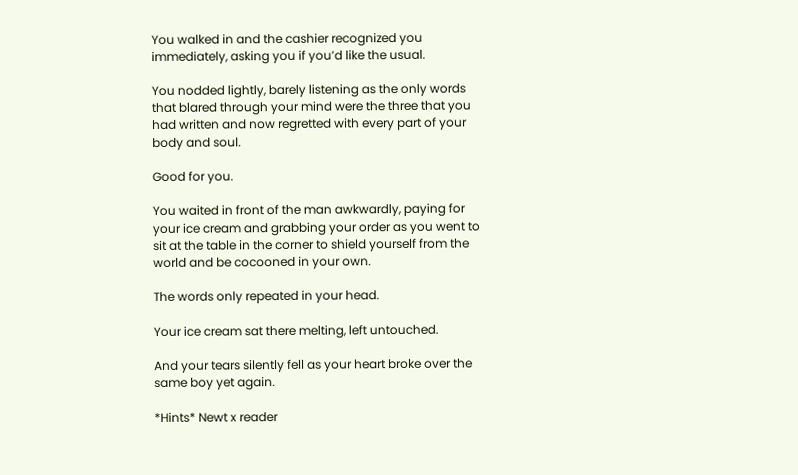You walked in and the cashier recognized you immediately, asking you if you’d like the usual.

You nodded lightly, barely listening as the only words that blared through your mind were the three that you had written and now regretted with every part of your body and soul.

Good for you.

You waited in front of the man awkwardly, paying for your ice cream and grabbing your order as you went to sit at the table in the corner to shield yourself from the world and be cocooned in your own.

The words only repeated in your head.

Your ice cream sat there melting, left untouched.

And your tears silently fell as your heart broke over the same boy yet again.

*Hints* Newt x reader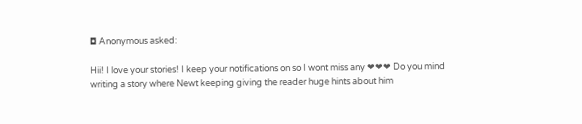◘ Anonymous asked:

Hii! I love your stories! I keep your notifications on so I wont miss any ❤❤❤ Do you mind writing a story where Newt keeping giving the reader huge hints about him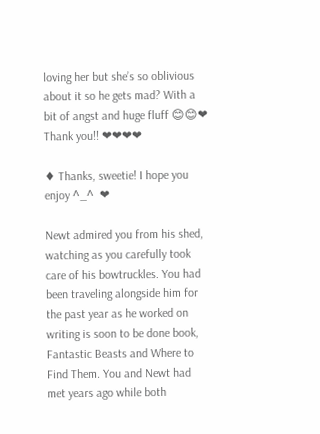loving her but she’s so oblivious about it so he gets mad? With a bit of angst and huge fluff 😊😊❤ Thank you!! ❤❤❤❤

♦ Thanks, sweetie! I hope you enjoy ^_^  ❤

Newt admired you from his shed, watching as you carefully took care of his bowtruckles. You had been traveling alongside him for the past year as he worked on writing is soon to be done book, Fantastic Beasts and Where to Find Them. You and Newt had met years ago while both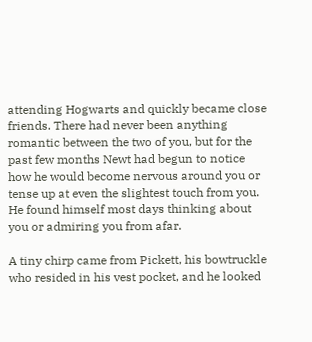attending Hogwarts and quickly became close friends. There had never been anything romantic between the two of you, but for the past few months Newt had begun to notice how he would become nervous around you or tense up at even the slightest touch from you. He found himself most days thinking about you or admiring you from afar.

A tiny chirp came from Pickett, his bowtruckle who resided in his vest pocket, and he looked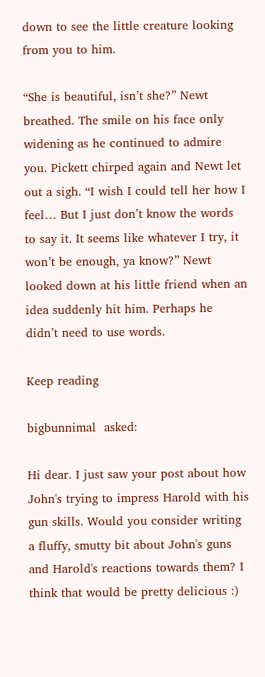down to see the little creature looking from you to him.

“She is beautiful, isn’t she?” Newt breathed. The smile on his face only widening as he continued to admire you. Pickett chirped again and Newt let out a sigh. “I wish I could tell her how I feel… But I just don’t know the words to say it. It seems like whatever I try, it won’t be enough, ya know?” Newt looked down at his little friend when an idea suddenly hit him. Perhaps he didn’t need to use words.

Keep reading

bigbunnimal  asked:

Hi dear. I just saw your post about how John's trying to impress Harold with his gun skills. Would you consider writing a fluffy, smutty bit about John's guns and Harold's reactions towards them? I think that would be pretty delicious :)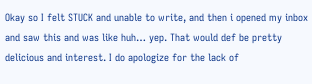Okay so I felt STUCK and unable to write, and then i opened my inbox and saw this and was like huh… yep. That would def be pretty delicious and interest. I do apologize for the lack of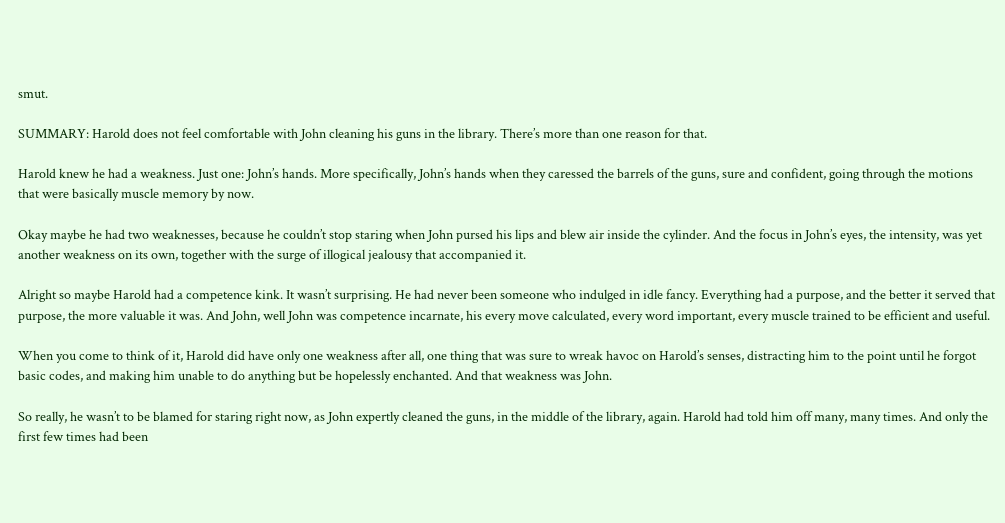smut.

SUMMARY: Harold does not feel comfortable with John cleaning his guns in the library. There’s more than one reason for that.

Harold knew he had a weakness. Just one: John’s hands. More specifically, John’s hands when they caressed the barrels of the guns, sure and confident, going through the motions that were basically muscle memory by now.

Okay maybe he had two weaknesses, because he couldn’t stop staring when John pursed his lips and blew air inside the cylinder. And the focus in John’s eyes, the intensity, was yet another weakness on its own, together with the surge of illogical jealousy that accompanied it.

Alright so maybe Harold had a competence kink. It wasn’t surprising. He had never been someone who indulged in idle fancy. Everything had a purpose, and the better it served that purpose, the more valuable it was. And John, well John was competence incarnate, his every move calculated, every word important, every muscle trained to be efficient and useful.

When you come to think of it, Harold did have only one weakness after all, one thing that was sure to wreak havoc on Harold’s senses, distracting him to the point until he forgot basic codes, and making him unable to do anything but be hopelessly enchanted. And that weakness was John.

So really, he wasn’t to be blamed for staring right now, as John expertly cleaned the guns, in the middle of the library, again. Harold had told him off many, many times. And only the first few times had been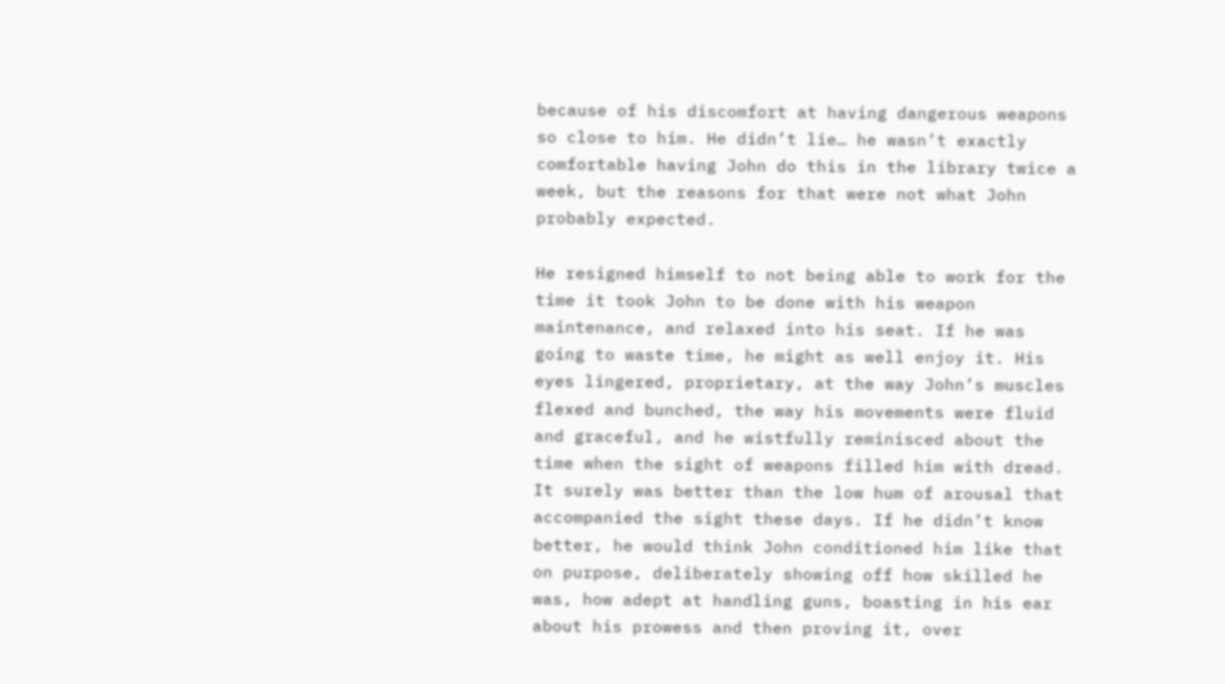because of his discomfort at having dangerous weapons so close to him. He didn’t lie… he wasn’t exactly comfortable having John do this in the library twice a week, but the reasons for that were not what John probably expected.

He resigned himself to not being able to work for the time it took John to be done with his weapon maintenance, and relaxed into his seat. If he was going to waste time, he might as well enjoy it. His eyes lingered, proprietary, at the way John’s muscles flexed and bunched, the way his movements were fluid and graceful, and he wistfully reminisced about the time when the sight of weapons filled him with dread. It surely was better than the low hum of arousal that accompanied the sight these days. If he didn’t know better, he would think John conditioned him like that on purpose, deliberately showing off how skilled he was, how adept at handling guns, boasting in his ear about his prowess and then proving it, over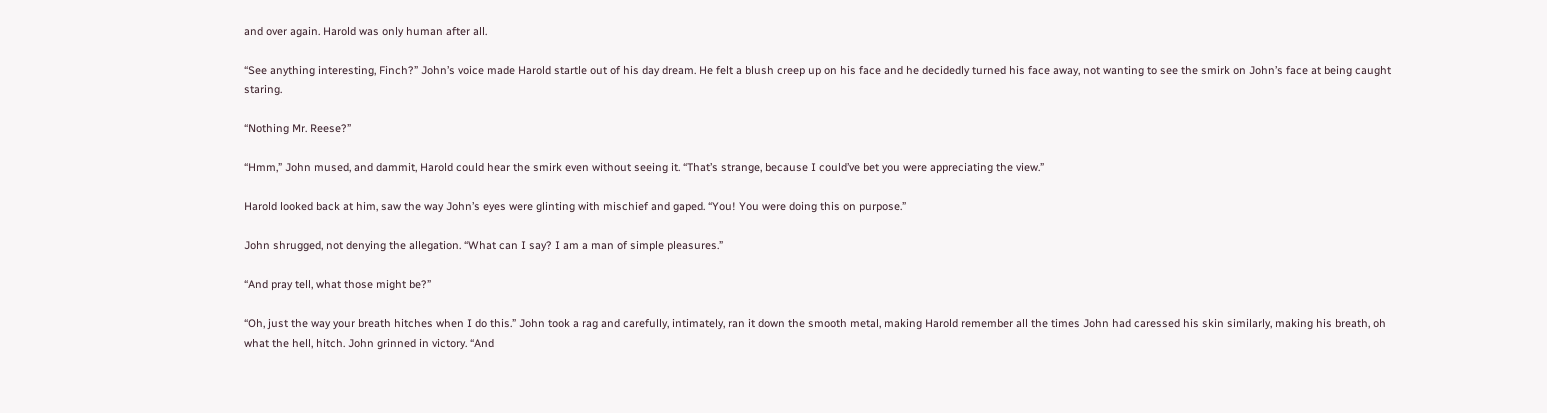and over again. Harold was only human after all.

“See anything interesting, Finch?” John’s voice made Harold startle out of his day dream. He felt a blush creep up on his face and he decidedly turned his face away, not wanting to see the smirk on John’s face at being caught staring.

“Nothing Mr. Reese?”

“Hmm,” John mused, and dammit, Harold could hear the smirk even without seeing it. “That’s strange, because I could’ve bet you were appreciating the view.”

Harold looked back at him, saw the way John’s eyes were glinting with mischief and gaped. “You! You were doing this on purpose.”

John shrugged, not denying the allegation. “What can I say? I am a man of simple pleasures.”

“And pray tell, what those might be?”

“Oh, just the way your breath hitches when I do this.” John took a rag and carefully, intimately, ran it down the smooth metal, making Harold remember all the times John had caressed his skin similarly, making his breath, oh what the hell, hitch. John grinned in victory. “And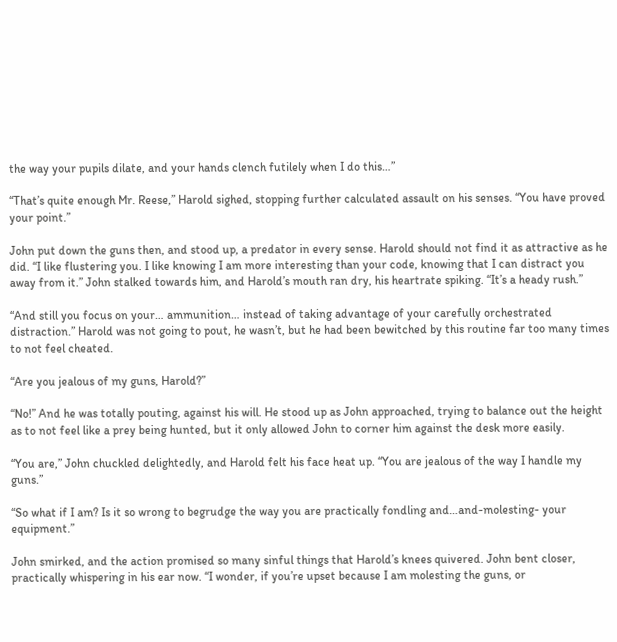the way your pupils dilate, and your hands clench futilely when I do this…”

“That’s quite enough Mr. Reese,” Harold sighed, stopping further calculated assault on his senses. “You have proved your point.”

John put down the guns then, and stood up, a predator in every sense. Harold should not find it as attractive as he did. “I like flustering you. I like knowing I am more interesting than your code, knowing that I can distract you away from it.” John stalked towards him, and Harold’s mouth ran dry, his heartrate spiking. “It’s a heady rush.”

“And still you focus on your… ammunition… instead of taking advantage of your carefully orchestrated distraction.” Harold was not going to pout, he wasn’t, but he had been bewitched by this routine far too many times to not feel cheated.

“Are you jealous of my guns, Harold?”

“No!” And he was totally pouting, against his will. He stood up as John approached, trying to balance out the height as to not feel like a prey being hunted, but it only allowed John to corner him against the desk more easily.

“You are,” John chuckled delightedly, and Harold felt his face heat up. “You are jealous of the way I handle my guns.”

“So what if I am? Is it so wrong to begrudge the way you are practically fondling and…and-molesting- your equipment.”

John smirked, and the action promised so many sinful things that Harold’s knees quivered. John bent closer, practically whispering in his ear now. “I wonder, if you’re upset because I am molesting the guns, or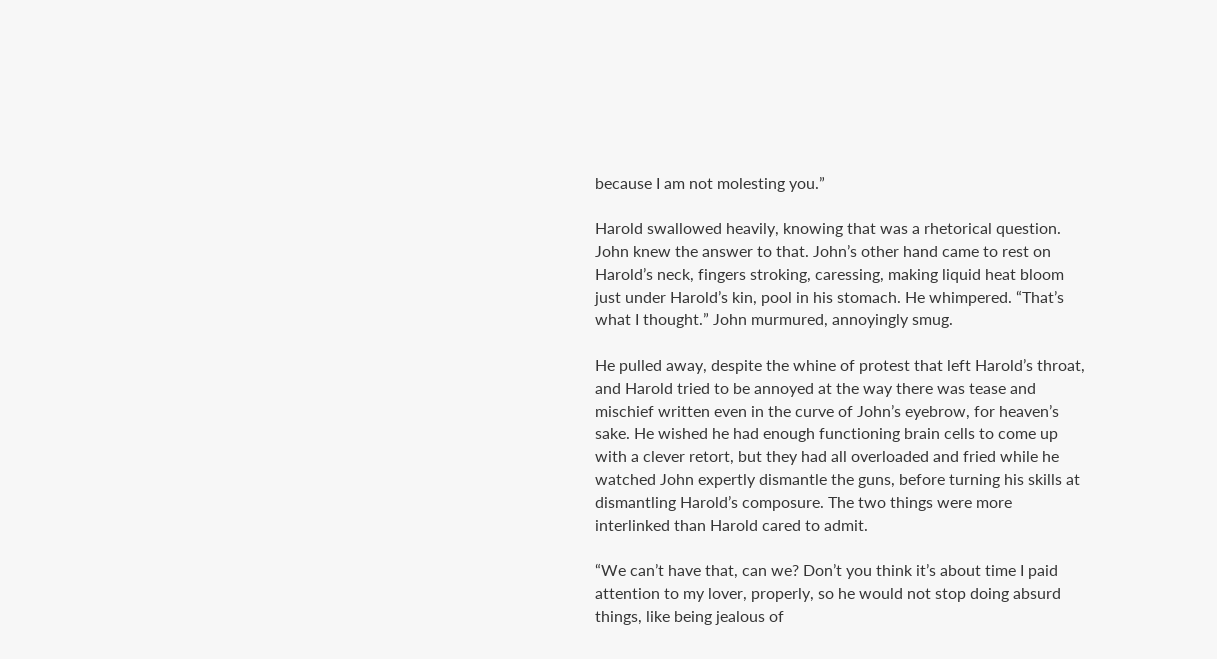because I am not molesting you.”

Harold swallowed heavily, knowing that was a rhetorical question. John knew the answer to that. John’s other hand came to rest on Harold’s neck, fingers stroking, caressing, making liquid heat bloom just under Harold’s kin, pool in his stomach. He whimpered. “That’s what I thought.” John murmured, annoyingly smug.

He pulled away, despite the whine of protest that left Harold’s throat, and Harold tried to be annoyed at the way there was tease and mischief written even in the curve of John’s eyebrow, for heaven’s sake. He wished he had enough functioning brain cells to come up with a clever retort, but they had all overloaded and fried while he watched John expertly dismantle the guns, before turning his skills at dismantling Harold’s composure. The two things were more interlinked than Harold cared to admit.

“We can’t have that, can we? Don’t you think it’s about time I paid attention to my lover, properly, so he would not stop doing absurd things, like being jealous of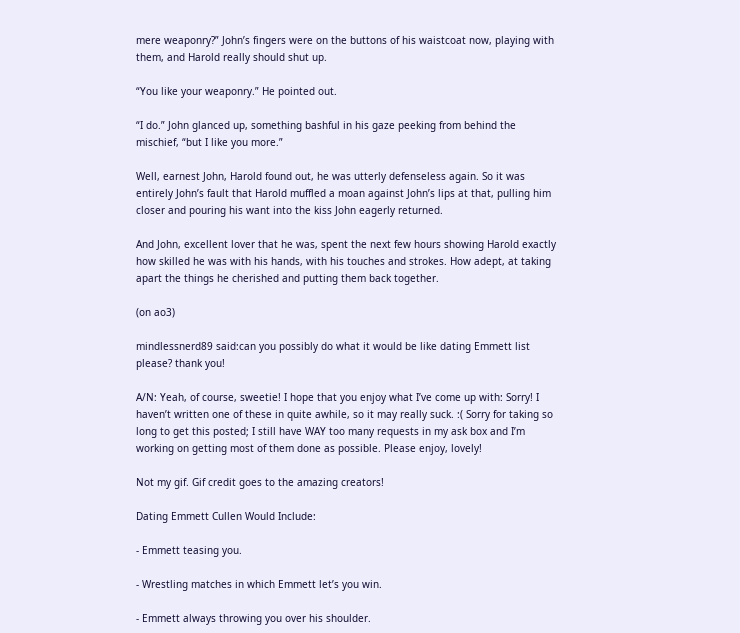mere weaponry?” John’s fingers were on the buttons of his waistcoat now, playing with them, and Harold really should shut up.

“You like your weaponry.” He pointed out.

“I do.” John glanced up, something bashful in his gaze peeking from behind the mischief, “but I like you more.”

Well, earnest John, Harold found out, he was utterly defenseless again. So it was entirely John’s fault that Harold muffled a moan against John’s lips at that, pulling him closer and pouring his want into the kiss John eagerly returned.

And John, excellent lover that he was, spent the next few hours showing Harold exactly how skilled he was with his hands, with his touches and strokes. How adept, at taking apart the things he cherished and putting them back together.

(on ao3)

mindlessnerd89 said:can you possibly do what it would be like dating Emmett list please? thank you!

A/N: Yeah, of course, sweetie! I hope that you enjoy what I’ve come up with: Sorry! I haven’t written one of these in quite awhile, so it may really suck. :( Sorry for taking so long to get this posted; I still have WAY too many requests in my ask box and I’m working on getting most of them done as possible. Please enjoy, lovely!

Not my gif. Gif credit goes to the amazing creators!

Dating Emmett Cullen Would Include:

- Emmett teasing you.

- Wrestling matches in which Emmett let’s you win.

- Emmett always throwing you over his shoulder.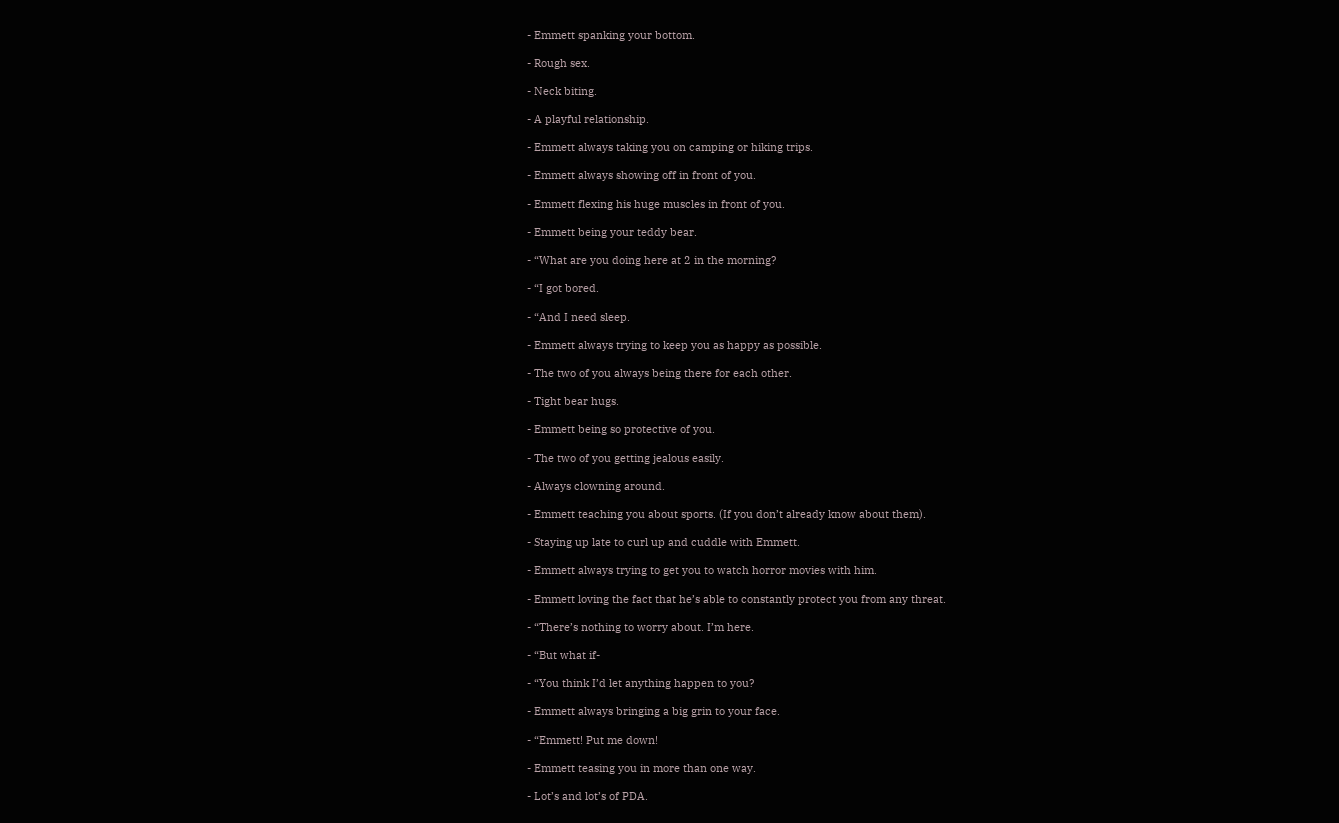- Emmett spanking your bottom.

- Rough sex.

- Neck biting.

- A playful relationship.

- Emmett always taking you on camping or hiking trips.

- Emmett always showing off in front of you.

- Emmett flexing his huge muscles in front of you.

- Emmett being your teddy bear.

- “What are you doing here at 2 in the morning?

- “I got bored.

- “And I need sleep.

- Emmett always trying to keep you as happy as possible.

- The two of you always being there for each other.

- Tight bear hugs.

- Emmett being so protective of you.

- The two of you getting jealous easily.

- Always clowning around.

- Emmett teaching you about sports. (If you don’t already know about them).

- Staying up late to curl up and cuddle with Emmett.

- Emmett always trying to get you to watch horror movies with him.

- Emmett loving the fact that he’s able to constantly protect you from any threat.

- “There’s nothing to worry about. I’m here.

- “But what if-

- “You think I’d let anything happen to you?

- Emmett always bringing a big grin to your face.

- “Emmett! Put me down!

- Emmett teasing you in more than one way.

- Lot’s and lot’s of PDA.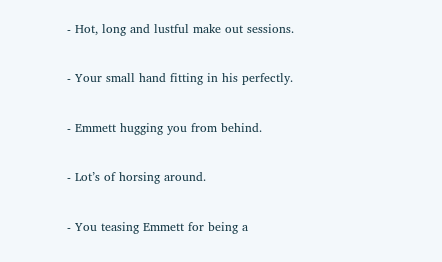- Hot, long and lustful make out sessions.

- Your small hand fitting in his perfectly.

- Emmett hugging you from behind.

- Lot’s of horsing around.

- You teasing Emmett for being a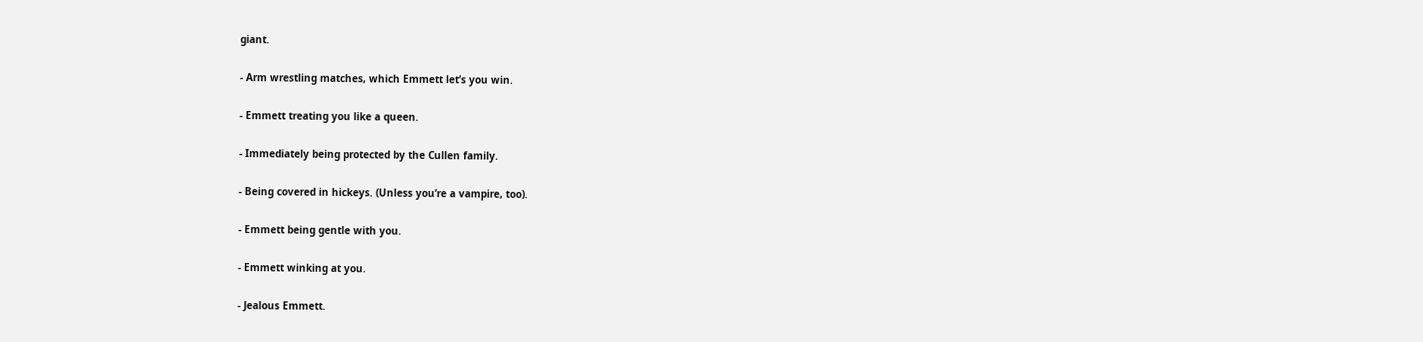giant.

- Arm wrestling matches, which Emmett let’s you win.

- Emmett treating you like a queen.

- Immediately being protected by the Cullen family.

- Being covered in hickeys. (Unless you’re a vampire, too).

- Emmett being gentle with you.

- Emmett winking at you.

- Jealous Emmett.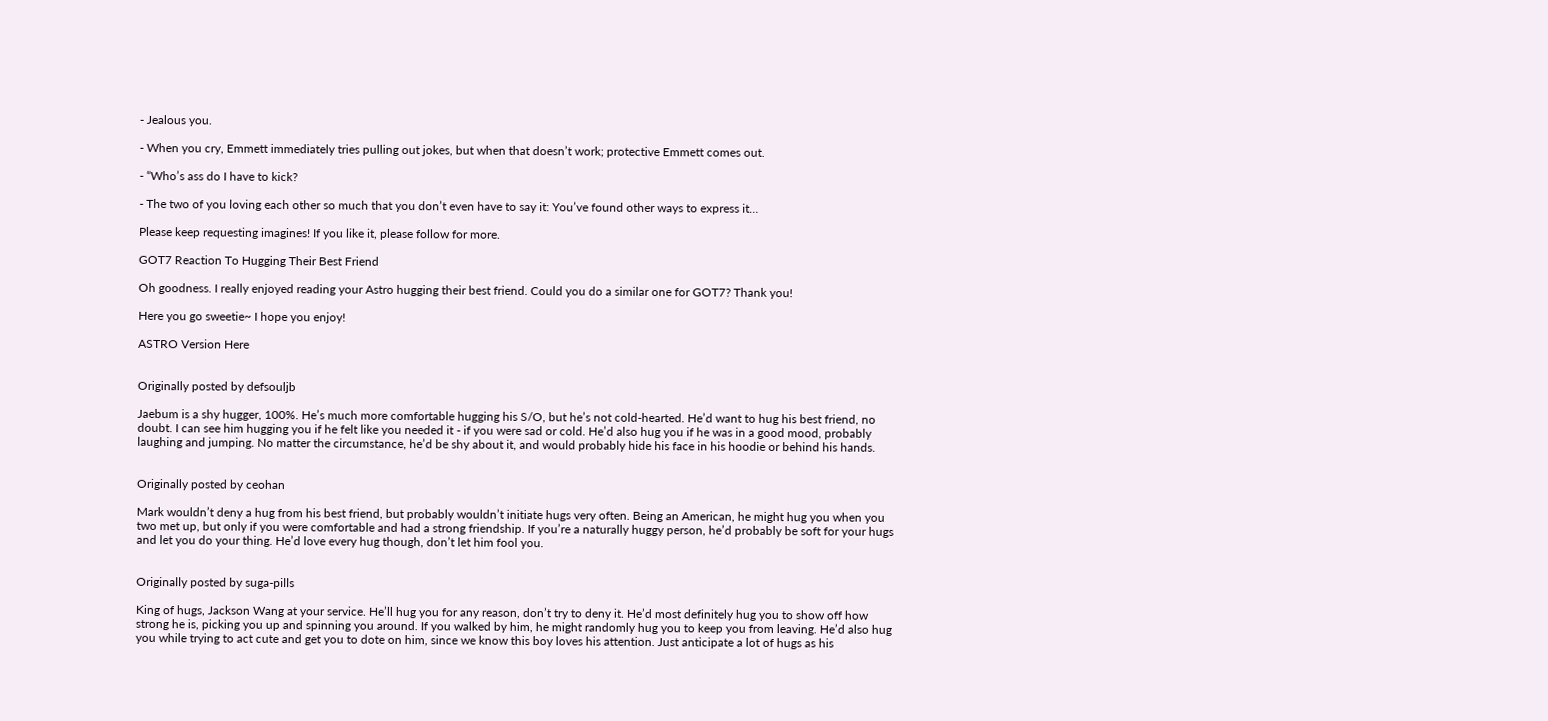- Jealous you.

- When you cry, Emmett immediately tries pulling out jokes, but when that doesn’t work; protective Emmett comes out.

- “Who’s ass do I have to kick?

- The two of you loving each other so much that you don’t even have to say it: You’ve found other ways to express it…

Please keep requesting imagines! If you like it, please follow for more.

GOT7 Reaction To Hugging Their Best Friend

Oh goodness. I really enjoyed reading your Astro hugging their best friend. Could you do a similar one for GOT7? Thank you!

Here you go sweetie~ I hope you enjoy!

ASTRO Version Here


Originally posted by defsouljb

Jaebum is a shy hugger, 100%. He’s much more comfortable hugging his S/O, but he’s not cold-hearted. He’d want to hug his best friend, no doubt. I can see him hugging you if he felt like you needed it - if you were sad or cold. He’d also hug you if he was in a good mood, probably laughing and jumping. No matter the circumstance, he’d be shy about it, and would probably hide his face in his hoodie or behind his hands.


Originally posted by ceohan

Mark wouldn’t deny a hug from his best friend, but probably wouldn’t initiate hugs very often. Being an American, he might hug you when you two met up, but only if you were comfortable and had a strong friendship. If you’re a naturally huggy person, he’d probably be soft for your hugs and let you do your thing. He’d love every hug though, don’t let him fool you.


Originally posted by suga-pills

King of hugs, Jackson Wang at your service. He’ll hug you for any reason, don’t try to deny it. He’d most definitely hug you to show off how strong he is, picking you up and spinning you around. If you walked by him, he might randomly hug you to keep you from leaving. He’d also hug you while trying to act cute and get you to dote on him, since we know this boy loves his attention. Just anticipate a lot of hugs as his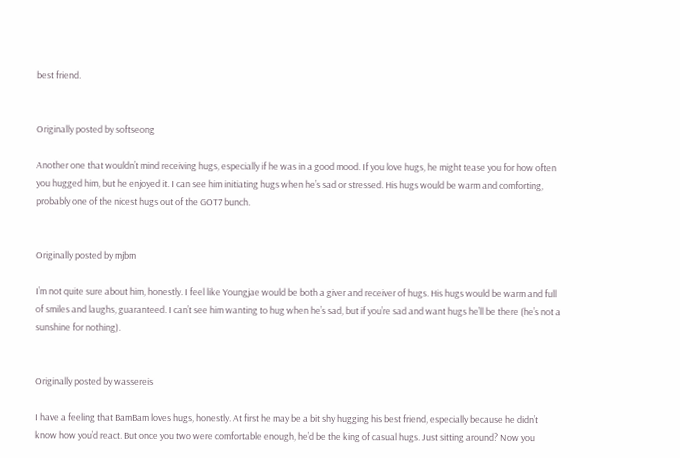best friend.


Originally posted by softseong

Another one that wouldn’t mind receiving hugs, especially if he was in a good mood. If you love hugs, he might tease you for how often you hugged him, but he enjoyed it. I can see him initiating hugs when he’s sad or stressed. His hugs would be warm and comforting, probably one of the nicest hugs out of the GOT7 bunch.


Originally posted by mjbm

I’m not quite sure about him, honestly. I feel like Youngjae would be both a giver and receiver of hugs. His hugs would be warm and full of smiles and laughs, guaranteed. I can’t see him wanting to hug when he’s sad, but if you’re sad and want hugs he’ll be there (he’s not a sunshine for nothing).


Originally posted by wassereis

I have a feeling that BamBam loves hugs, honestly. At first he may be a bit shy hugging his best friend, especially because he didn’t know how you’d react. But once you two were comfortable enough, he’d be the king of casual hugs. Just sitting around? Now you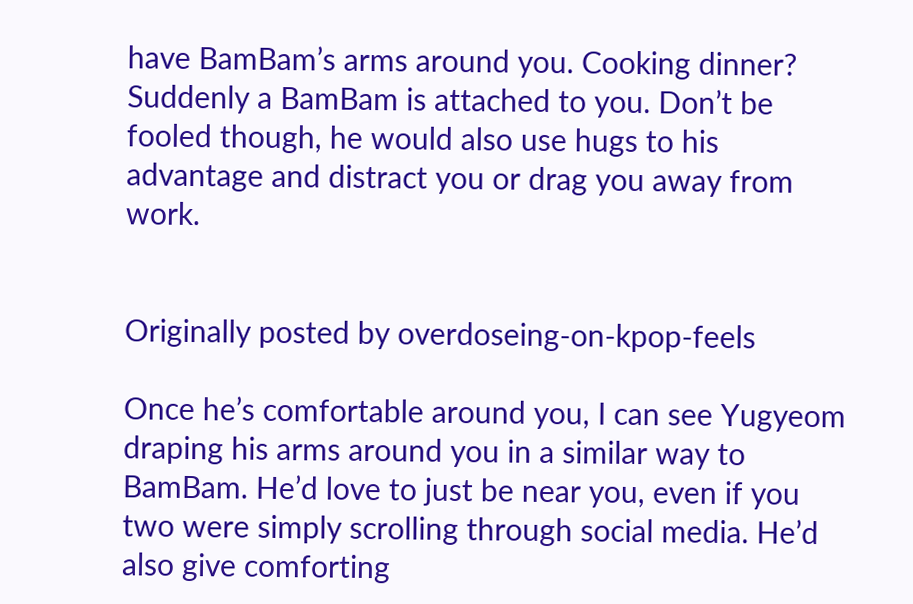have BamBam’s arms around you. Cooking dinner? Suddenly a BamBam is attached to you. Don’t be fooled though, he would also use hugs to his advantage and distract you or drag you away from work.


Originally posted by overdoseing-on-kpop-feels

Once he’s comfortable around you, I can see Yugyeom draping his arms around you in a similar way to BamBam. He’d love to just be near you, even if you two were simply scrolling through social media. He’d also give comforting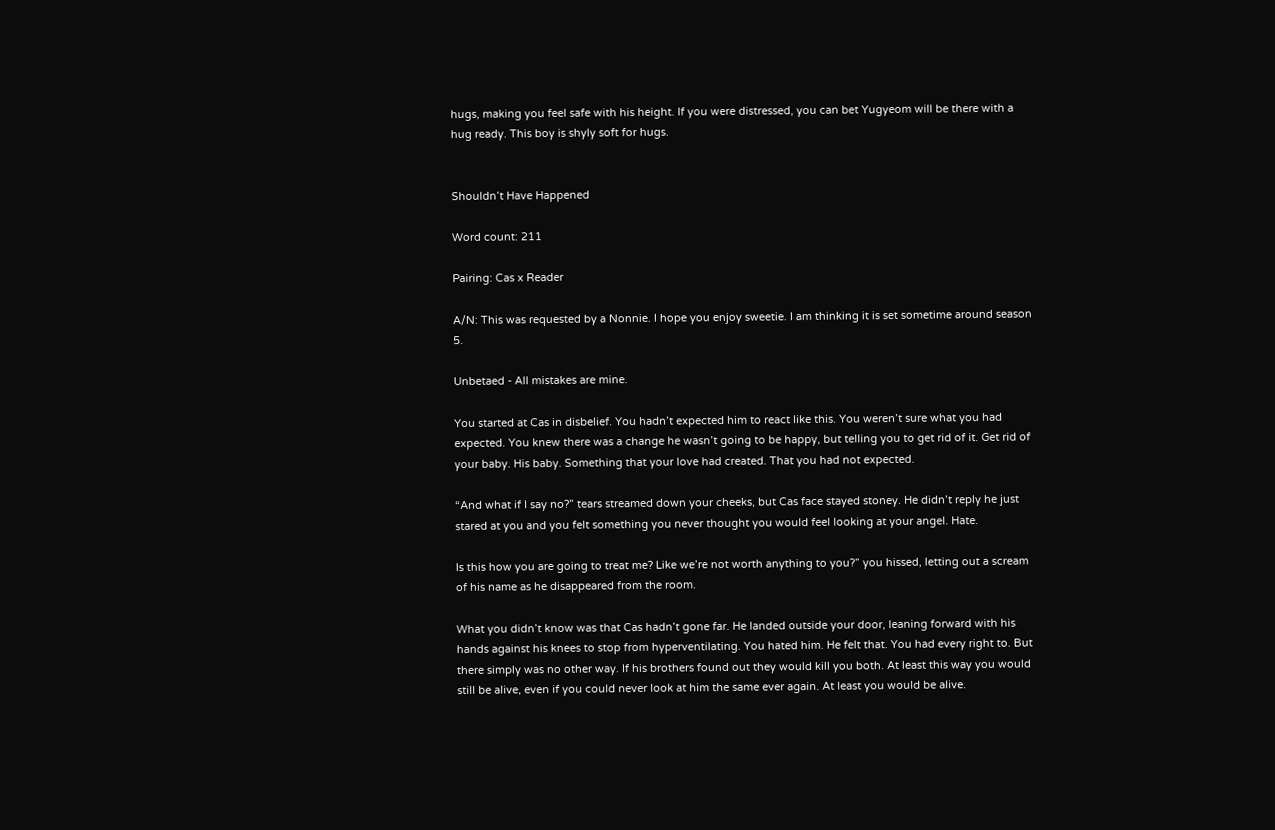hugs, making you feel safe with his height. If you were distressed, you can bet Yugyeom will be there with a hug ready. This boy is shyly soft for hugs.


Shouldn’t Have Happened

Word count: 211

Pairing: Cas x Reader

A/N: This was requested by a Nonnie. I hope you enjoy sweetie. I am thinking it is set sometime around season 5.

Unbetaed - All mistakes are mine.

You started at Cas in disbelief. You hadn’t expected him to react like this. You weren’t sure what you had expected. You knew there was a change he wasn’t going to be happy, but telling you to get rid of it. Get rid of your baby. His baby. Something that your love had created. That you had not expected.

“And what if I say no?” tears streamed down your cheeks, but Cas face stayed stoney. He didn’t reply he just stared at you and you felt something you never thought you would feel looking at your angel. Hate.

Is this how you are going to treat me? Like we’re not worth anything to you?” you hissed, letting out a scream of his name as he disappeared from the room.

What you didn’t know was that Cas hadn’t gone far. He landed outside your door, leaning forward with his hands against his knees to stop from hyperventilating. You hated him. He felt that. You had every right to. But there simply was no other way. If his brothers found out they would kill you both. At least this way you would still be alive, even if you could never look at him the same ever again. At least you would be alive.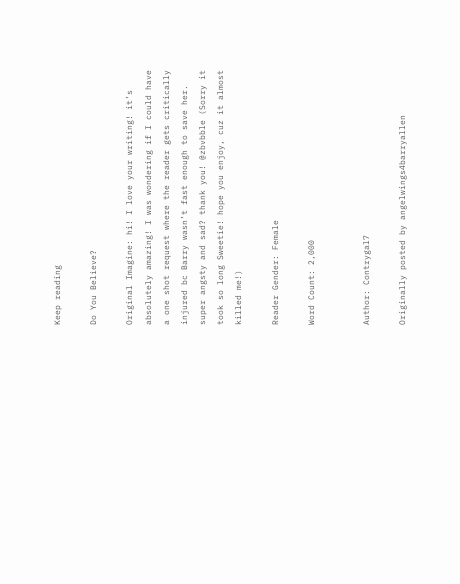Keep reading

Do You Believe?

Original Imagine: hi! I love your writing! it’s absolutely amazing! I was wondering if I could have a one shot request where the reader gets critically injured bc Barry wasn’t fast enough to save her. super angsty and sad? thank you! @zbvbble (Sorry it took so long Sweetie! hope you enjoy, cuz it almost killed me!)

Reader Gender: Female

Word Count: 2,000


Author: Contrygal7

Originally posted by angelwings4barryallen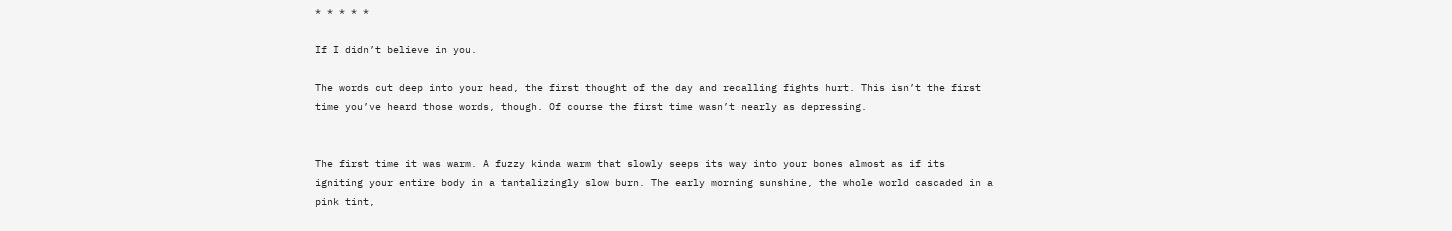* * * * *

If I didn’t believe in you.

The words cut deep into your head, the first thought of the day and recalling fights hurt. This isn’t the first time you’ve heard those words, though. Of course the first time wasn’t nearly as depressing.


The first time it was warm. A fuzzy kinda warm that slowly seeps its way into your bones almost as if its igniting your entire body in a tantalizingly slow burn. The early morning sunshine, the whole world cascaded in a pink tint,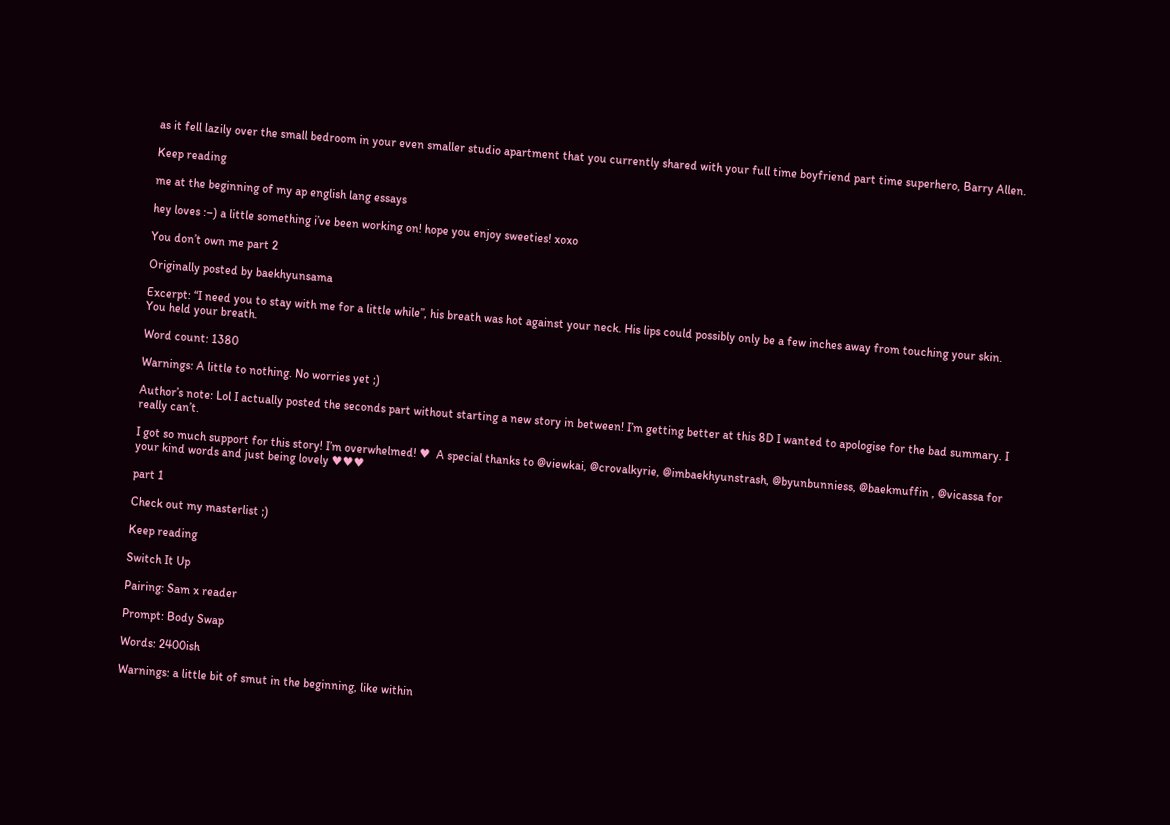as it fell lazily over the small bedroom in your even smaller studio apartment that you currently shared with your full time boyfriend part time superhero, Barry Allen.

Keep reading

me at the beginning of my ap english lang essays

hey loves :–) a little something i’ve been working on! hope you enjoy sweeties! xoxo

You don’t own me part 2

Originally posted by baekhyunsama

Excerpt: “I need you to stay with me for a little while”, his breath was hot against your neck. His lips could possibly only be a few inches away from touching your skin. You held your breath.

Word count: 1380

Warnings: A little to nothing. No worries yet ;)

Author’s note: Lol I actually posted the seconds part without starting a new story in between! I’m getting better at this 8D I wanted to apologise for the bad summary. I really can’t.

I got so much support for this story! I’m overwhelmed! ♥  A special thanks to @viewkai, @crovalkyrie, @imbaekhyunstrash, @byunbunniess, @baekmuffin , @vicassa for your kind words and just being lovely ♥♥♥

part 1

Check out my masterlist ;)

Keep reading

Switch It Up

Pairing: Sam x reader

Prompt: Body Swap

Words: 2400ish

Warnings: a little bit of smut in the beginning, like within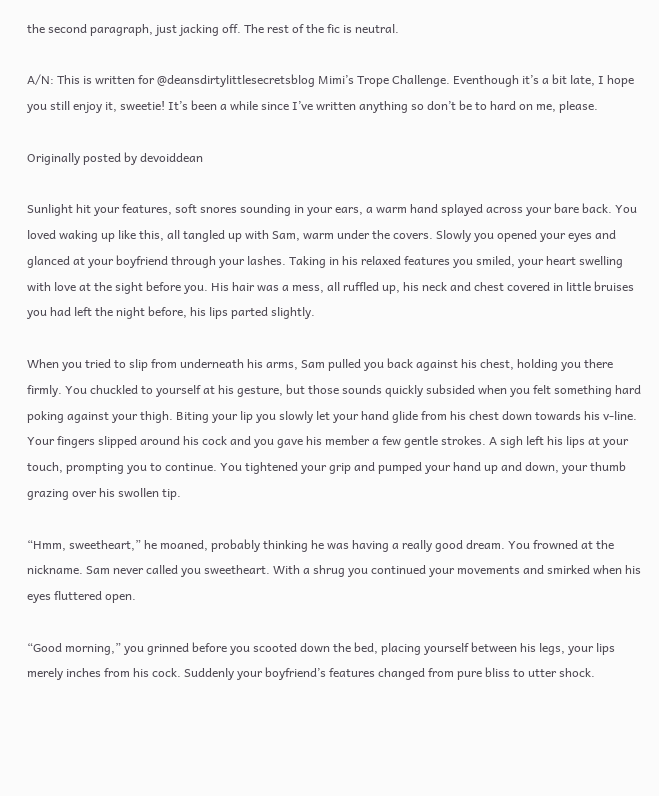the second paragraph, just jacking off. The rest of the fic is neutral.

A/N: This is written for @deansdirtylittlesecretsblog Mimi’s Trope Challenge. Eventhough it’s a bit late, I hope you still enjoy it, sweetie! It’s been a while since I’ve written anything so don’t be to hard on me, please.

Originally posted by devoiddean

Sunlight hit your features, soft snores sounding in your ears, a warm hand splayed across your bare back. You loved waking up like this, all tangled up with Sam, warm under the covers. Slowly you opened your eyes and glanced at your boyfriend through your lashes. Taking in his relaxed features you smiled, your heart swelling with love at the sight before you. His hair was a mess, all ruffled up, his neck and chest covered in little bruises you had left the night before, his lips parted slightly.

When you tried to slip from underneath his arms, Sam pulled you back against his chest, holding you there firmly. You chuckled to yourself at his gesture, but those sounds quickly subsided when you felt something hard poking against your thigh. Biting your lip you slowly let your hand glide from his chest down towards his v-line. Your fingers slipped around his cock and you gave his member a few gentle strokes. A sigh left his lips at your touch, prompting you to continue. You tightened your grip and pumped your hand up and down, your thumb grazing over his swollen tip.

“Hmm, sweetheart,” he moaned, probably thinking he was having a really good dream. You frowned at the nickname. Sam never called you sweetheart. With a shrug you continued your movements and smirked when his eyes fluttered open.

“Good morning,” you grinned before you scooted down the bed, placing yourself between his legs, your lips merely inches from his cock. Suddenly your boyfriend’s features changed from pure bliss to utter shock.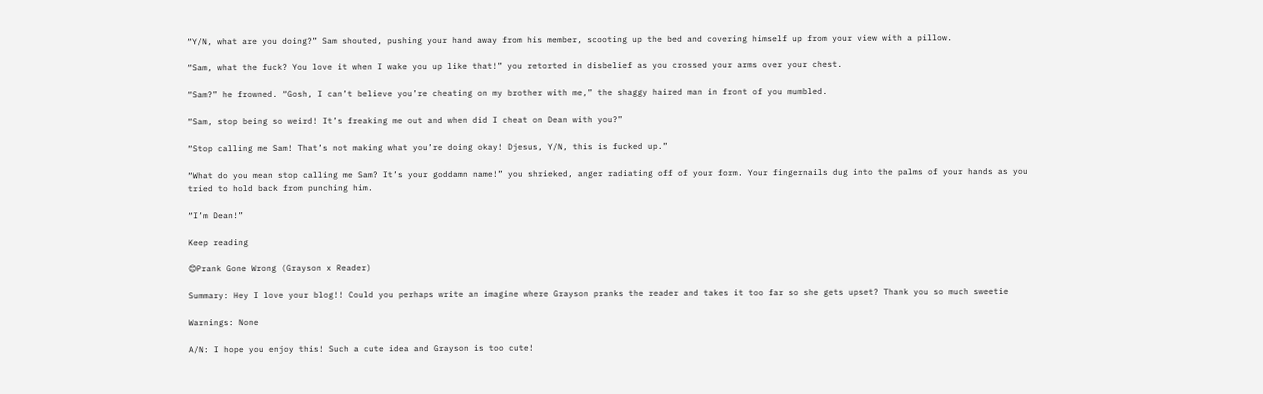“Y/N, what are you doing?” Sam shouted, pushing your hand away from his member, scooting up the bed and covering himself up from your view with a pillow.

“Sam, what the fuck? You love it when I wake you up like that!” you retorted in disbelief as you crossed your arms over your chest.

“Sam?” he frowned. “Gosh, I can’t believe you’re cheating on my brother with me,” the shaggy haired man in front of you mumbled.

“Sam, stop being so weird! It’s freaking me out and when did I cheat on Dean with you?”

“Stop calling me Sam! That’s not making what you’re doing okay! Djesus, Y/N, this is fucked up.”

“What do you mean stop calling me Sam? It’s your goddamn name!” you shrieked, anger radiating off of your form. Your fingernails dug into the palms of your hands as you tried to hold back from punching him.

“I’m Dean!”

Keep reading

😊Prank Gone Wrong (Grayson x Reader)

Summary: Hey I love your blog!! Could you perhaps write an imagine where Grayson pranks the reader and takes it too far so she gets upset? Thank you so much sweetie

Warnings: None

A/N: I hope you enjoy this! Such a cute idea and Grayson is too cute!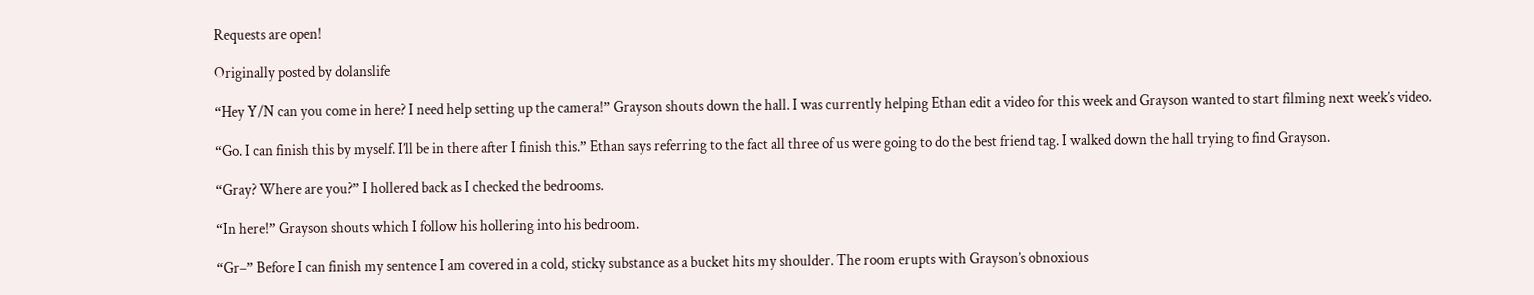Requests are open!

Originally posted by dolanslife

“Hey Y/N can you come in here? I need help setting up the camera!” Grayson shouts down the hall. I was currently helping Ethan edit a video for this week and Grayson wanted to start filming next week’s video.

“Go. I can finish this by myself. I’ll be in there after I finish this.” Ethan says referring to the fact all three of us were going to do the best friend tag. I walked down the hall trying to find Grayson.

“Gray? Where are you?” I hollered back as I checked the bedrooms.

“In here!” Grayson shouts which I follow his hollering into his bedroom.

“Gr–” Before I can finish my sentence I am covered in a cold, sticky substance as a bucket hits my shoulder. The room erupts with Grayson’s obnoxious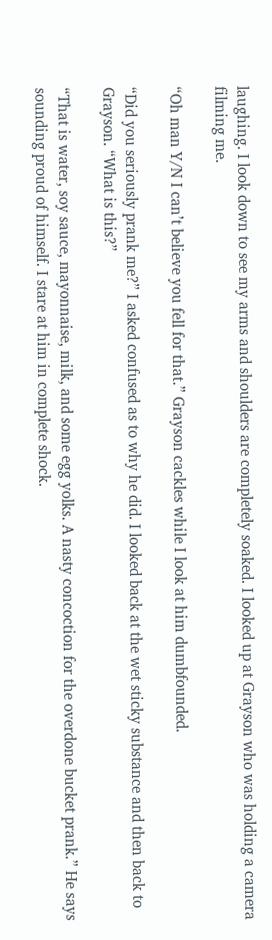laughing. I look down to see my arms and shoulders are completely soaked. I looked up at Grayson who was holding a camera filming me.

“Oh man Y/N I can’t believe you fell for that.” Grayson cackles while I look at him dumbfounded.

“Did you seriously prank me?” I asked confused as to why he did. I looked back at the wet sticky substance and then back to Grayson. “What is this?”

“That is water, soy sauce, mayonnaise, milk, and some egg yolks. A nasty concoction for the overdone bucket prank.” He says sounding proud of himself. I stare at him in complete shock.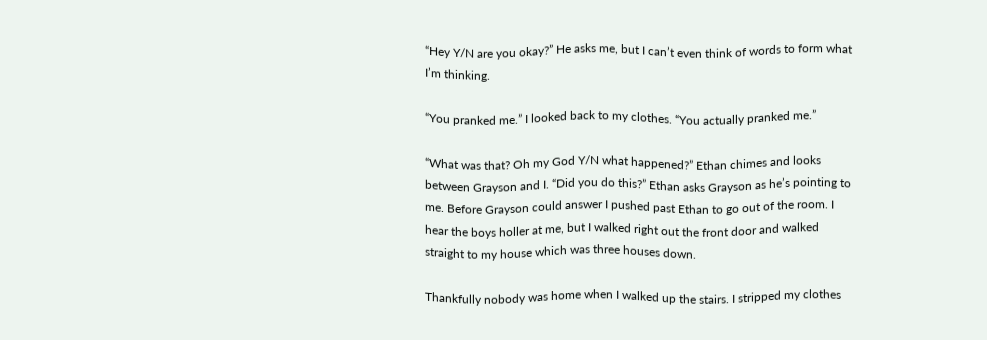“Hey Y/N are you okay?” He asks me, but I can’t even think of words to form what I’m thinking.

“You pranked me.” I looked back to my clothes. “You actually pranked me.”

“What was that? Oh my God Y/N what happened?” Ethan chimes and looks between Grayson and I. “Did you do this?” Ethan asks Grayson as he’s pointing to me. Before Grayson could answer I pushed past Ethan to go out of the room. I hear the boys holler at me, but I walked right out the front door and walked straight to my house which was three houses down.

Thankfully nobody was home when I walked up the stairs. I stripped my clothes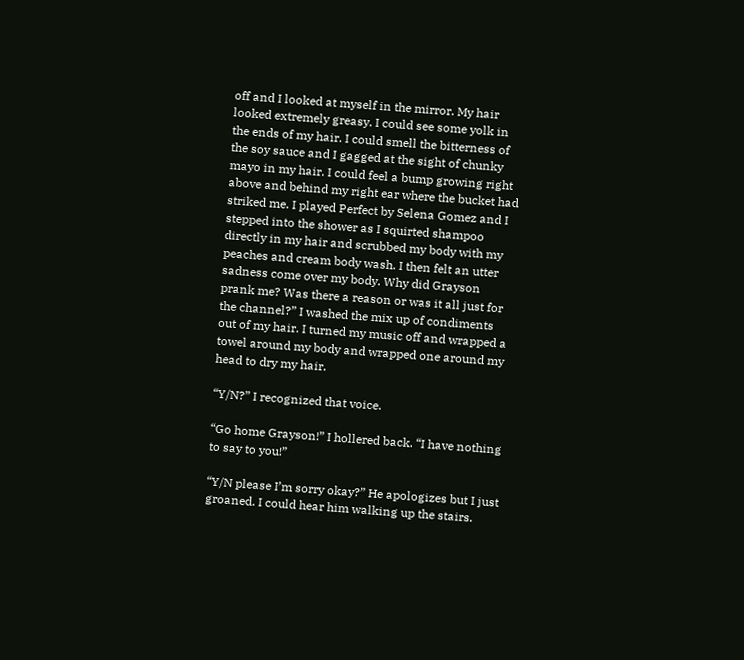off and I looked at myself in the mirror. My hair looked extremely greasy. I could see some yolk in the ends of my hair. I could smell the bitterness of the soy sauce and I gagged at the sight of chunky mayo in my hair. I could feel a bump growing right above and behind my right ear where the bucket had striked me. I played Perfect by Selena Gomez and I stepped into the shower as I squirted shampoo directly in my hair and scrubbed my body with my peaches and cream body wash. I then felt an utter sadness come over my body. Why did Grayson prank me? Was there a reason or was it all just for the channel?” I washed the mix up of condiments out of my hair. I turned my music off and wrapped a towel around my body and wrapped one around my head to dry my hair.

“Y/N?” I recognized that voice.

“Go home Grayson!” I hollered back. “I have nothing to say to you!”

“Y/N please I’m sorry okay?” He apologizes but I just groaned. I could hear him walking up the stairs.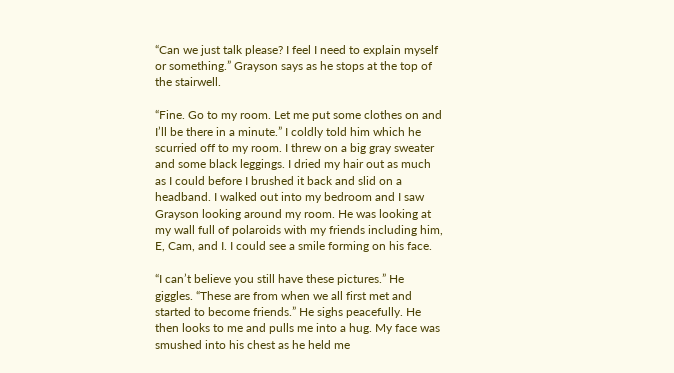“Can we just talk please? I feel I need to explain myself or something.” Grayson says as he stops at the top of the stairwell.

“Fine. Go to my room. Let me put some clothes on and I’ll be there in a minute.” I coldly told him which he scurried off to my room. I threw on a big gray sweater and some black leggings. I dried my hair out as much as I could before I brushed it back and slid on a headband. I walked out into my bedroom and I saw Grayson looking around my room. He was looking at my wall full of polaroids with my friends including him, E, Cam, and I. I could see a smile forming on his face.

“I can’t believe you still have these pictures.” He giggles. “These are from when we all first met and started to become friends.” He sighs peacefully. He then looks to me and pulls me into a hug. My face was smushed into his chest as he held me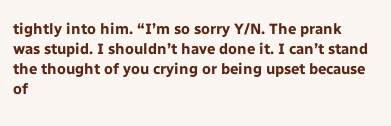tightly into him. “I’m so sorry Y/N. The prank was stupid. I shouldn’t have done it. I can’t stand the thought of you crying or being upset because of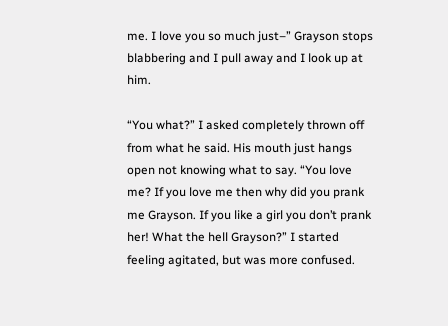me. I love you so much just–” Grayson stops blabbering and I pull away and I look up at him.

“You what?” I asked completely thrown off from what he said. His mouth just hangs open not knowing what to say. “You love me? If you love me then why did you prank me Grayson. If you like a girl you don’t prank her! What the hell Grayson?” I started feeling agitated, but was more confused.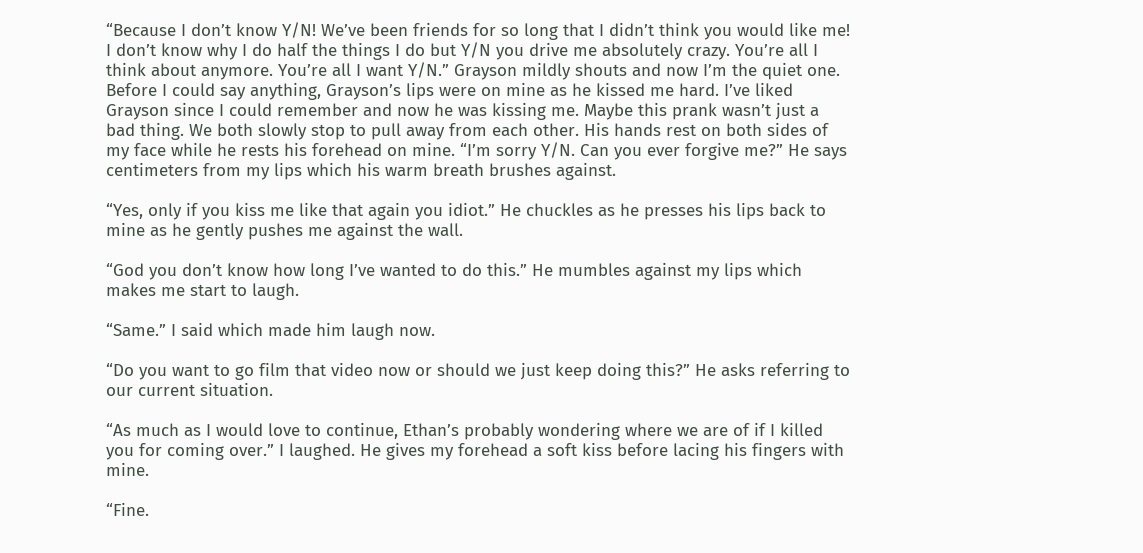“Because I don’t know Y/N! We’ve been friends for so long that I didn’t think you would like me! I don’t know why I do half the things I do but Y/N you drive me absolutely crazy. You’re all I think about anymore. You’re all I want Y/N.” Grayson mildly shouts and now I’m the quiet one. Before I could say anything, Grayson’s lips were on mine as he kissed me hard. I’ve liked Grayson since I could remember and now he was kissing me. Maybe this prank wasn’t just a bad thing. We both slowly stop to pull away from each other. His hands rest on both sides of my face while he rests his forehead on mine. “I’m sorry Y/N. Can you ever forgive me?” He says centimeters from my lips which his warm breath brushes against.

“Yes, only if you kiss me like that again you idiot.” He chuckles as he presses his lips back to mine as he gently pushes me against the wall.

“God you don’t know how long I’ve wanted to do this.” He mumbles against my lips which makes me start to laugh.

“Same.” I said which made him laugh now.

“Do you want to go film that video now or should we just keep doing this?” He asks referring to our current situation.

“As much as I would love to continue, Ethan’s probably wondering where we are of if I killed you for coming over.” I laughed. He gives my forehead a soft kiss before lacing his fingers with mine.

“Fine.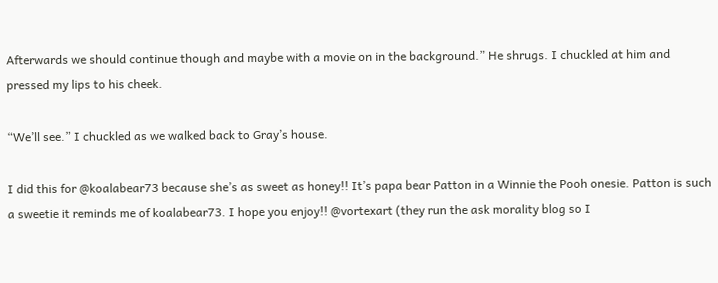Afterwards we should continue though and maybe with a movie on in the background.” He shrugs. I chuckled at him and pressed my lips to his cheek.

“We’ll see.” I chuckled as we walked back to Gray’s house.

I did this for @koalabear73 because she’s as sweet as honey!! It’s papa bear Patton in a Winnie the Pooh onesie. Patton is such a sweetie it reminds me of koalabear73. I hope you enjoy!! @vortexart (they run the ask morality blog so I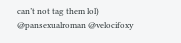can’t not tag them lol) @pansexualroman @velocifoxy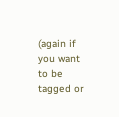(again if you want to be tagged or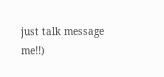just talk message me!!)